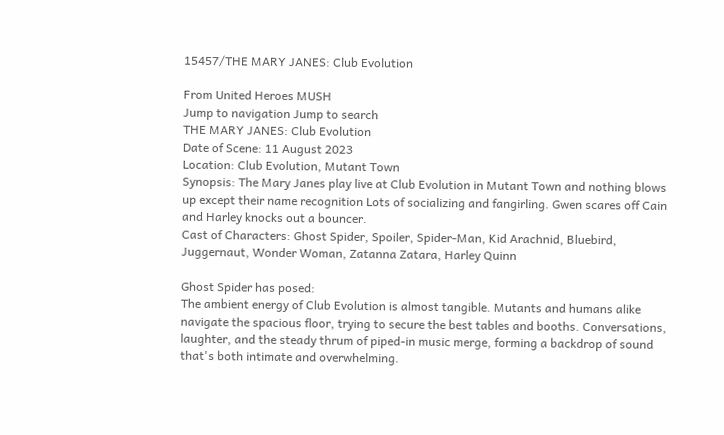15457/THE MARY JANES: Club Evolution

From United Heroes MUSH
Jump to navigation Jump to search
THE MARY JANES: Club Evolution
Date of Scene: 11 August 2023
Location: Club Evolution, Mutant Town
Synopsis: The Mary Janes play live at Club Evolution in Mutant Town and nothing blows up except their name recognition Lots of socializing and fangirling. Gwen scares off Cain and Harley knocks out a bouncer.
Cast of Characters: Ghost Spider, Spoiler, Spider-Man, Kid Arachnid, Bluebird, Juggernaut, Wonder Woman, Zatanna Zatara, Harley Quinn

Ghost Spider has posed:
The ambient energy of Club Evolution is almost tangible. Mutants and humans alike navigate the spacious floor, trying to secure the best tables and booths. Conversations, laughter, and the steady thrum of piped-in music merge, forming a backdrop of sound that's both intimate and overwhelming.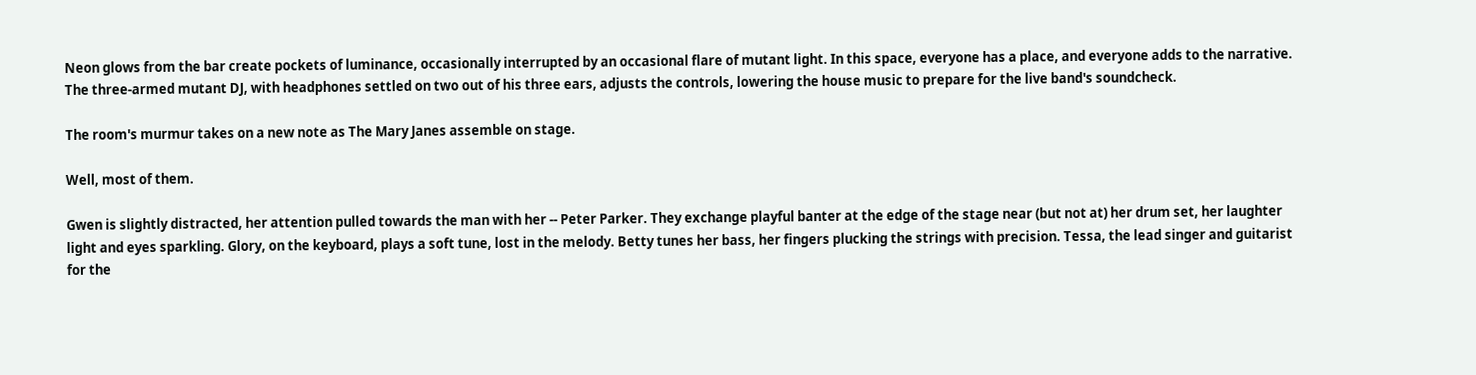Neon glows from the bar create pockets of luminance, occasionally interrupted by an occasional flare of mutant light. In this space, everyone has a place, and everyone adds to the narrative. The three-armed mutant DJ, with headphones settled on two out of his three ears, adjusts the controls, lowering the house music to prepare for the live band's soundcheck.

The room's murmur takes on a new note as The Mary Janes assemble on stage.

Well, most of them.

Gwen is slightly distracted, her attention pulled towards the man with her -- Peter Parker. They exchange playful banter at the edge of the stage near (but not at) her drum set, her laughter light and eyes sparkling. Glory, on the keyboard, plays a soft tune, lost in the melody. Betty tunes her bass, her fingers plucking the strings with precision. Tessa, the lead singer and guitarist for the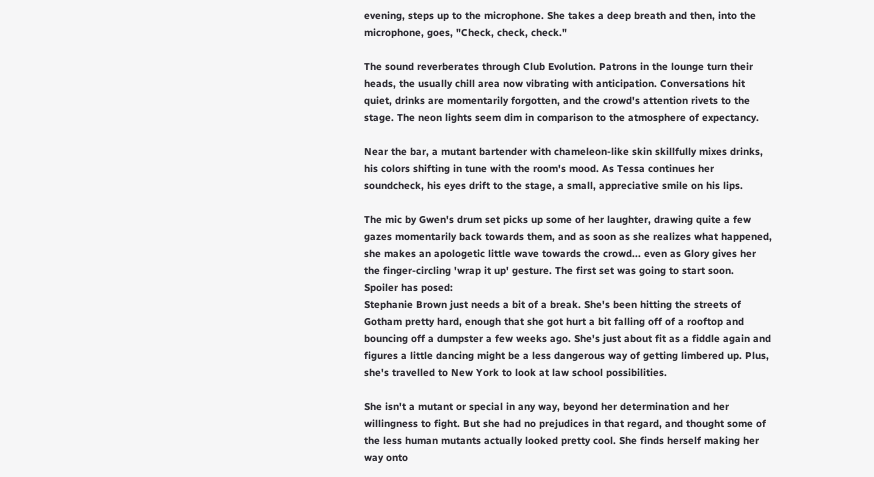evening, steps up to the microphone. She takes a deep breath and then, into the microphone, goes, "Check, check, check."

The sound reverberates through Club Evolution. Patrons in the lounge turn their heads, the usually chill area now vibrating with anticipation. Conversations hit quiet, drinks are momentarily forgotten, and the crowd's attention rivets to the stage. The neon lights seem dim in comparison to the atmosphere of expectancy.

Near the bar, a mutant bartender with chameleon-like skin skillfully mixes drinks, his colors shifting in tune with the room's mood. As Tessa continues her soundcheck, his eyes drift to the stage, a small, appreciative smile on his lips.

The mic by Gwen's drum set picks up some of her laughter, drawing quite a few gazes momentarily back towards them, and as soon as she realizes what happened, she makes an apologetic little wave towards the crowd... even as Glory gives her the finger-circling 'wrap it up' gesture. The first set was going to start soon.
Spoiler has posed:
Stephanie Brown just needs a bit of a break. She's been hitting the streets of Gotham pretty hard, enough that she got hurt a bit falling off of a rooftop and bouncing off a dumpster a few weeks ago. She's just about fit as a fiddle again and figures a little dancing might be a less dangerous way of getting limbered up. Plus, she's travelled to New York to look at law school possibilities.

She isn't a mutant or special in any way, beyond her determination and her willingness to fight. But she had no prejudices in that regard, and thought some of the less human mutants actually looked pretty cool. She finds herself making her way onto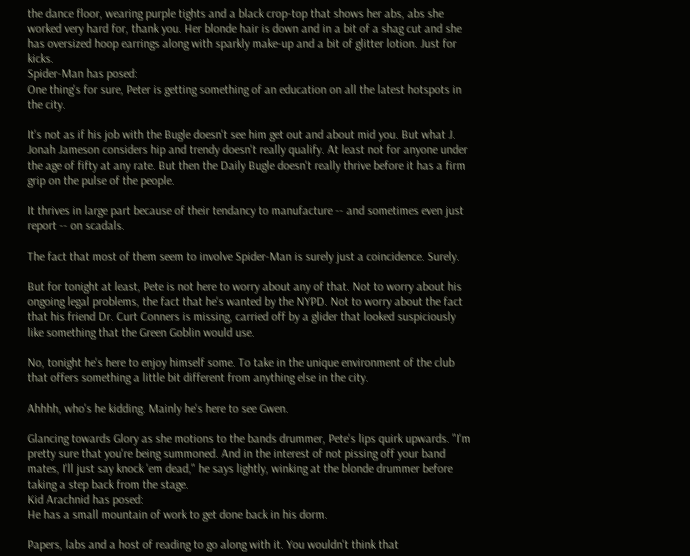the dance floor, wearing purple tights and a black crop-top that shows her abs, abs she worked very hard for, thank you. Her blonde hair is down and in a bit of a shag cut and she has oversized hoop earrings along with sparkly make-up and a bit of glitter lotion. Just for kicks.
Spider-Man has posed:
One thing's for sure, Peter is getting something of an education on all the latest hotspots in the city.

It's not as if his job with the Bugle doesn't see him get out and about mid you. But what J. Jonah Jameson considers hip and trendy doesn't really qualify. At least not for anyone under the age of fifty at any rate. But then the Daily Bugle doesn't really thrive before it has a firm grip on the pulse of the people.

It thrives in large part because of their tendancy to manufacture -- and sometimes even just report -- on scadals.

The fact that most of them seem to involve Spider-Man is surely just a coincidence. Surely.

But for tonight at least, Pete is not here to worry about any of that. Not to worry about his ongoing legal problems, the fact that he's wanted by the NYPD. Not to worry about the fact that his friend Dr. Curt Conners is missing, carried off by a glider that looked suspiciously like something that the Green Goblin would use.

No, tonight he's here to enjoy himself some. To take in the unique environment of the club that offers something a little bit different from anything else in the city.

Ahhhh, who's he kidding. Mainly he's here to see Gwen.

Glancing towards Glory as she motions to the bands drummer, Pete's lips quirk upwards. "I'm pretty sure that you're being summoned. And in the interest of not pissing off your band mates, I'll just say knock 'em dead," he says lightly, winking at the blonde drummer before taking a step back from the stage.
Kid Arachnid has posed:
He has a small mountain of work to get done back in his dorm.

Papers, labs and a host of reading to go along with it. You wouldn't think that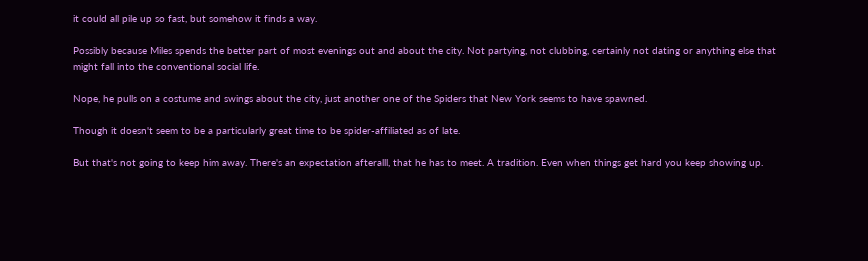it could all pile up so fast, but somehow it finds a way.

Possibly because Miles spends the better part of most evenings out and about the city. Not partying, not clubbing, certainly not dating or anything else that might fall into the conventional social life.

Nope, he pulls on a costume and swings about the city, just another one of the Spiders that New York seems to have spawned.

Though it doesn't seem to be a particularly great time to be spider-affiliated as of late.

But that's not going to keep him away. There's an expectation afteralll, that he has to meet. A tradition. Even when things get hard you keep showing up.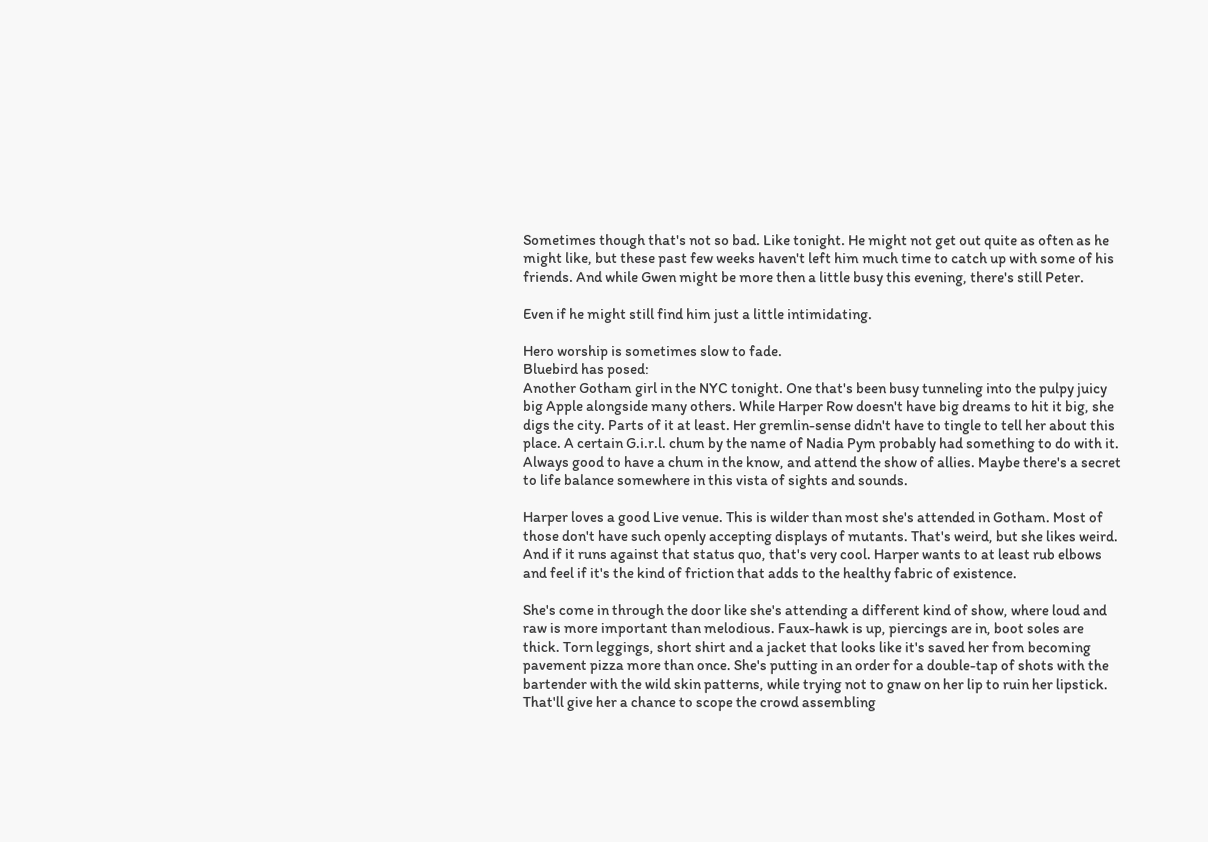Sometimes though that's not so bad. Like tonight. He might not get out quite as often as he might like, but these past few weeks haven't left him much time to catch up with some of his friends. And while Gwen might be more then a little busy this evening, there's still Peter.

Even if he might still find him just a little intimidating.

Hero worship is sometimes slow to fade.
Bluebird has posed:
Another Gotham girl in the NYC tonight. One that's been busy tunneling into the pulpy juicy big Apple alongside many others. While Harper Row doesn't have big dreams to hit it big, she digs the city. Parts of it at least. Her gremlin-sense didn't have to tingle to tell her about this place. A certain G.i.r.l. chum by the name of Nadia Pym probably had something to do with it. Always good to have a chum in the know, and attend the show of allies. Maybe there's a secret to life balance somewhere in this vista of sights and sounds.

Harper loves a good Live venue. This is wilder than most she's attended in Gotham. Most of those don't have such openly accepting displays of mutants. That's weird, but she likes weird. And if it runs against that status quo, that's very cool. Harper wants to at least rub elbows and feel if it's the kind of friction that adds to the healthy fabric of existence.

She's come in through the door like she's attending a different kind of show, where loud and raw is more important than melodious. Faux-hawk is up, piercings are in, boot soles are thick. Torn leggings, short shirt and a jacket that looks like it's saved her from becoming pavement pizza more than once. She's putting in an order for a double-tap of shots with the bartender with the wild skin patterns, while trying not to gnaw on her lip to ruin her lipstick. That'll give her a chance to scope the crowd assembling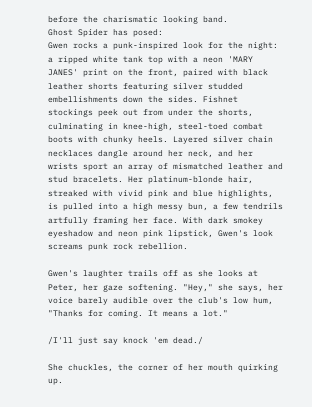before the charismatic looking band.
Ghost Spider has posed:
Gwen rocks a punk-inspired look for the night: a ripped white tank top with a neon 'MARY JANES' print on the front, paired with black leather shorts featuring silver studded embellishments down the sides. Fishnet stockings peek out from under the shorts, culminating in knee-high, steel-toed combat boots with chunky heels. Layered silver chain necklaces dangle around her neck, and her wrists sport an array of mismatched leather and stud bracelets. Her platinum-blonde hair, streaked with vivid pink and blue highlights, is pulled into a high messy bun, a few tendrils artfully framing her face. With dark smokey eyeshadow and neon pink lipstick, Gwen's look screams punk rock rebellion.

Gwen's laughter trails off as she looks at Peter, her gaze softening. "Hey," she says, her voice barely audible over the club's low hum, "Thanks for coming. It means a lot."

/I'll just say knock 'em dead./

She chuckles, the corner of her mouth quirking up.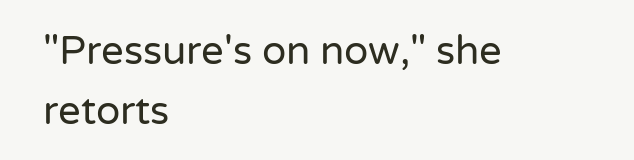"Pressure's on now," she retorts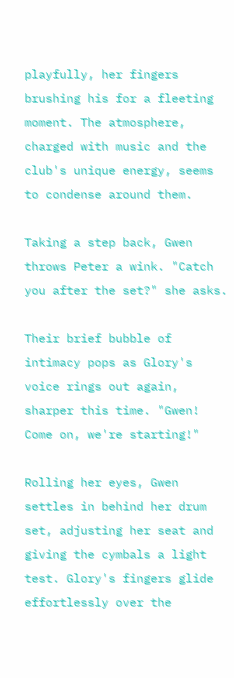playfully, her fingers brushing his for a fleeting moment. The atmosphere, charged with music and the club's unique energy, seems to condense around them.

Taking a step back, Gwen throws Peter a wink. "Catch you after the set?" she asks.

Their brief bubble of intimacy pops as Glory's voice rings out again, sharper this time. "Gwen! Come on, we're starting!"

Rolling her eyes, Gwen settles in behind her drum set, adjusting her seat and giving the cymbals a light test. Glory's fingers glide effortlessly over the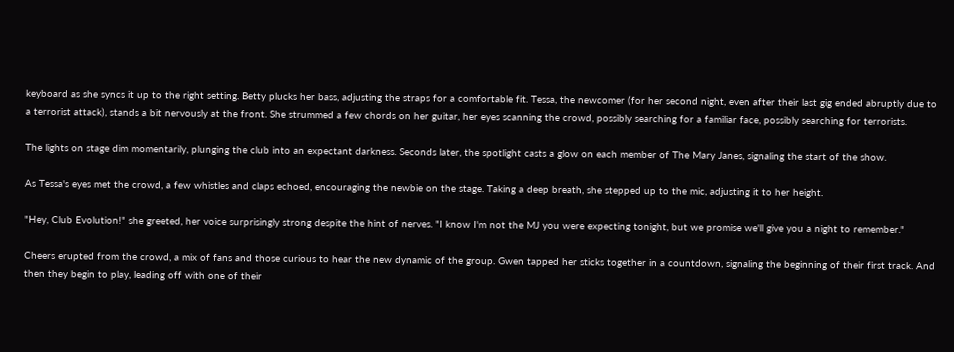keyboard as she syncs it up to the right setting. Betty plucks her bass, adjusting the straps for a comfortable fit. Tessa, the newcomer (for her second night, even after their last gig ended abruptly due to a terrorist attack), stands a bit nervously at the front. She strummed a few chords on her guitar, her eyes scanning the crowd, possibly searching for a familiar face, possibly searching for terrorists.

The lights on stage dim momentarily, plunging the club into an expectant darkness. Seconds later, the spotlight casts a glow on each member of The Mary Janes, signaling the start of the show.

As Tessa's eyes met the crowd, a few whistles and claps echoed, encouraging the newbie on the stage. Taking a deep breath, she stepped up to the mic, adjusting it to her height.

"Hey, Club Evolution!" she greeted, her voice surprisingly strong despite the hint of nerves. "I know I'm not the MJ you were expecting tonight, but we promise we'll give you a night to remember."

Cheers erupted from the crowd, a mix of fans and those curious to hear the new dynamic of the group. Gwen tapped her sticks together in a countdown, signaling the beginning of their first track. And then they begin to play, leading off with one of their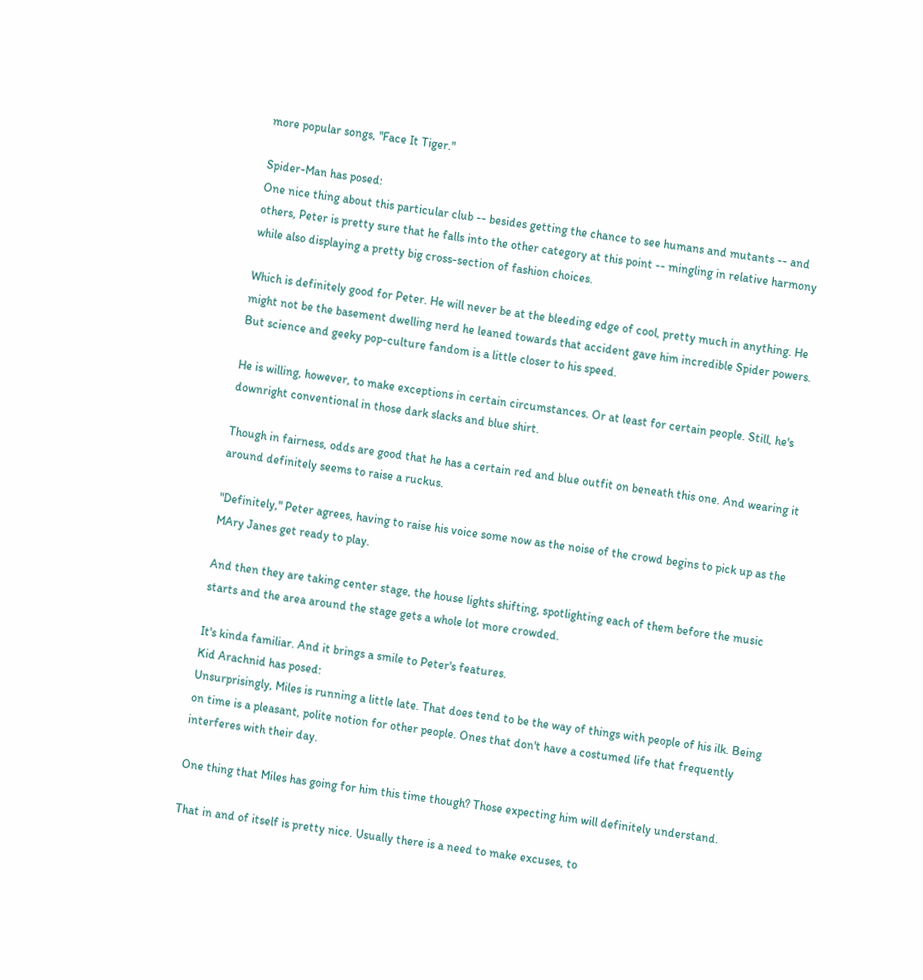more popular songs, "Face It Tiger."

Spider-Man has posed:
One nice thing about this particular club -- besides getting the chance to see humans and mutants -- and others, Peter is pretty sure that he falls into the other category at this point -- mingling in relative harmony while also displaying a pretty big cross-section of fashion choices.

Which is definitely good for Peter. He will never be at the bleeding edge of cool, pretty much in anything. He might not be the basement dwelling nerd he leaned towards that accident gave him incredible Spider powers. But science and geeky pop-culture fandom is a little closer to his speed.

He is willing, however, to make exceptions in certain circumstances. Or at least for certain people. Still, he's downright conventional in those dark slacks and blue shirt.

Though in fairness, odds are good that he has a certain red and blue outfit on beneath this one. And wearing it around definitely seems to raise a ruckus.

"Definitely," Peter agrees, having to raise his voice some now as the noise of the crowd begins to pick up as the MAry Janes get ready to play.

And then they are taking center stage, the house lights shifting, spotlighting each of them before the music starts and the area around the stage gets a whole lot more crowded.

It's kinda familiar. And it brings a smile to Peter's features.
Kid Arachnid has posed:
Unsurprisingly, Miles is running a little late. That does tend to be the way of things with people of his ilk. Being on time is a pleasant, polite notion for other people. Ones that don't have a costumed life that frequently interferes with their day.

One thing that Miles has going for him this time though? Those expecting him will definitely understand.

That in and of itself is pretty nice. Usually there is a need to make excuses, to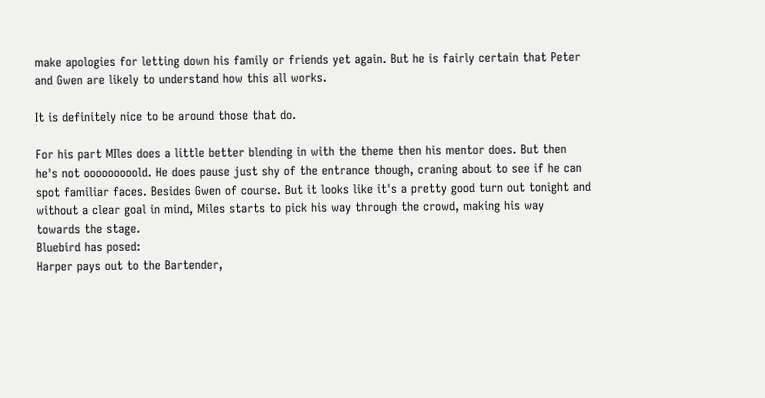make apologies for letting down his family or friends yet again. But he is fairly certain that Peter and Gwen are likely to understand how this all works.

It is definitely nice to be around those that do.

For his part MIles does a little better blending in with the theme then his mentor does. But then he's not ooooooooold. He does pause just shy of the entrance though, craning about to see if he can spot familiar faces. Besides Gwen of course. But it looks like it's a pretty good turn out tonight and without a clear goal in mind, Miles starts to pick his way through the crowd, making his way towards the stage.
Bluebird has posed:
Harper pays out to the Bartender,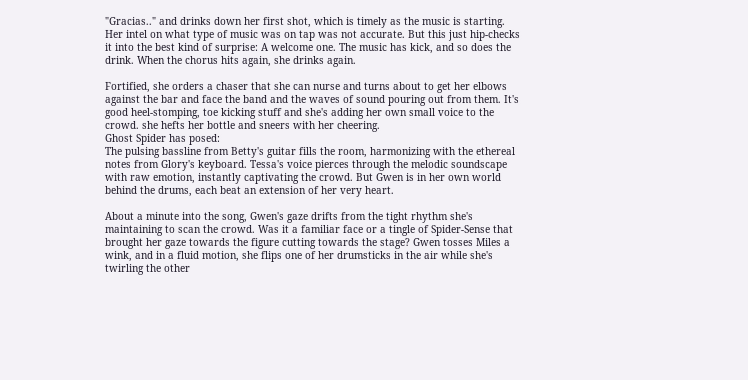"Gracias.." and drinks down her first shot, which is timely as the music is starting. Her intel on what type of music was on tap was not accurate. But this just hip-checks it into the best kind of surprise: A welcome one. The music has kick, and so does the drink. When the chorus hits again, she drinks again.

Fortified, she orders a chaser that she can nurse and turns about to get her elbows against the bar and face the band and the waves of sound pouring out from them. It's good heel-stomping, toe kicking stuff and she's adding her own small voice to the crowd. she hefts her bottle and sneers with her cheering.
Ghost Spider has posed:
The pulsing bassline from Betty's guitar fills the room, harmonizing with the ethereal notes from Glory's keyboard. Tessa's voice pierces through the melodic soundscape with raw emotion, instantly captivating the crowd. But Gwen is in her own world behind the drums, each beat an extension of her very heart.

About a minute into the song, Gwen's gaze drifts from the tight rhythm she's maintaining to scan the crowd. Was it a familiar face or a tingle of Spider-Sense that brought her gaze towards the figure cutting towards the stage? Gwen tosses Miles a wink, and in a fluid motion, she flips one of her drumsticks in the air while she's twirling the other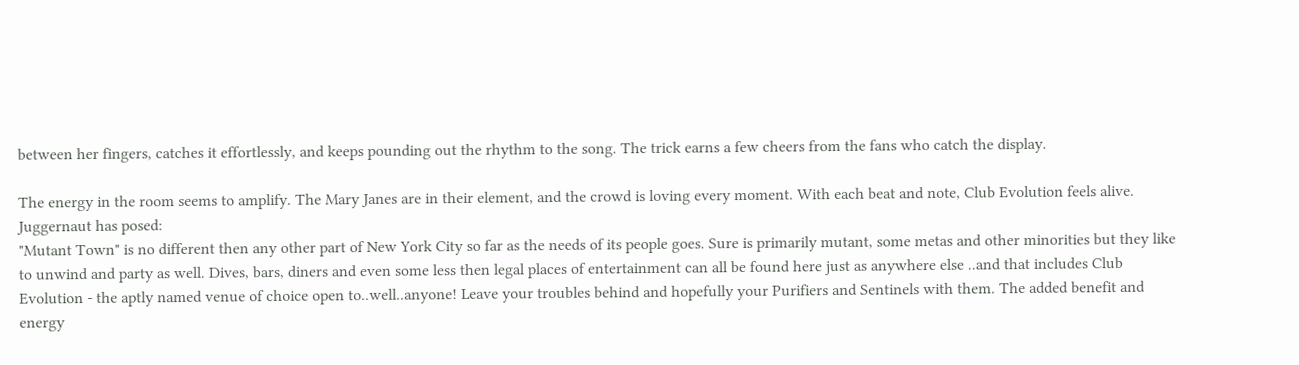between her fingers, catches it effortlessly, and keeps pounding out the rhythm to the song. The trick earns a few cheers from the fans who catch the display.

The energy in the room seems to amplify. The Mary Janes are in their element, and the crowd is loving every moment. With each beat and note, Club Evolution feels alive.
Juggernaut has posed:
"Mutant Town" is no different then any other part of New York City so far as the needs of its people goes. Sure is primarily mutant, some metas and other minorities but they like to unwind and party as well. Dives, bars, diners and even some less then legal places of entertainment can all be found here just as anywhere else ..and that includes Club Evolution - the aptly named venue of choice open to..well..anyone! Leave your troubles behind and hopefully your Purifiers and Sentinels with them. The added benefit and energy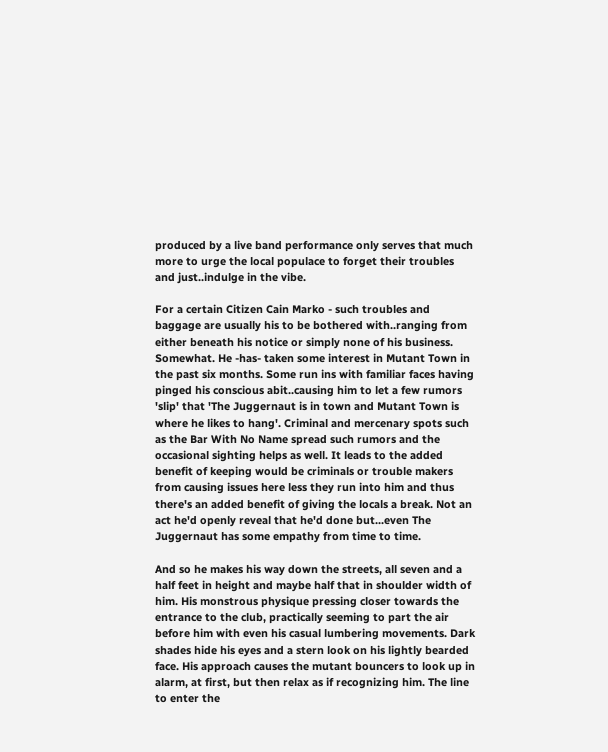produced by a live band performance only serves that much more to urge the local populace to forget their troubles and just..indulge in the vibe.

For a certain Citizen Cain Marko - such troubles and baggage are usually his to be bothered with..ranging from either beneath his notice or simply none of his business. Somewhat. He -has- taken some interest in Mutant Town in the past six months. Some run ins with familiar faces having pinged his conscious abit..causing him to let a few rumors 'slip' that 'The Juggernaut is in town and Mutant Town is where he likes to hang'. Criminal and mercenary spots such as the Bar With No Name spread such rumors and the occasional sighting helps as well. It leads to the added benefit of keeping would be criminals or trouble makers from causing issues here less they run into him and thus there's an added benefit of giving the locals a break. Not an act he'd openly reveal that he'd done but...even The Juggernaut has some empathy from time to time.

And so he makes his way down the streets, all seven and a half feet in height and maybe half that in shoulder width of him. His monstrous physique pressing closer towards the entrance to the club, practically seeming to part the air before him with even his casual lumbering movements. Dark shades hide his eyes and a stern look on his lightly bearded face. His approach causes the mutant bouncers to look up in alarm, at first, but then relax as if recognizing him. The line to enter the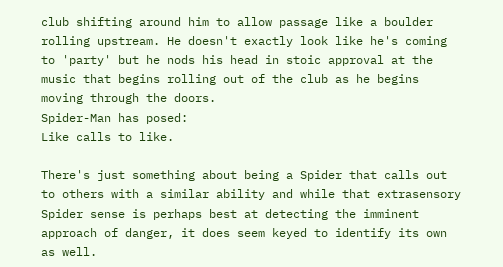club shifting around him to allow passage like a boulder rolling upstream. He doesn't exactly look like he's coming to 'party' but he nods his head in stoic approval at the music that begins rolling out of the club as he begins moving through the doors.
Spider-Man has posed:
Like calls to like.

There's just something about being a Spider that calls out to others with a similar ability and while that extrasensory Spider sense is perhaps best at detecting the imminent approach of danger, it does seem keyed to identify its own as well.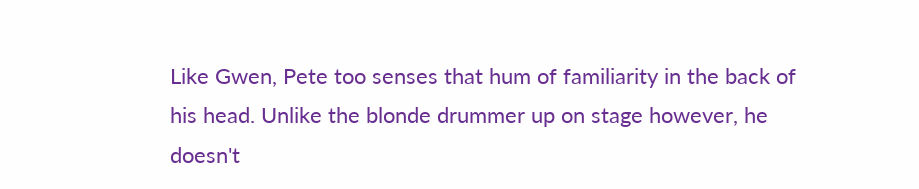Like Gwen, Pete too senses that hum of familiarity in the back of his head. Unlike the blonde drummer up on stage however, he doesn't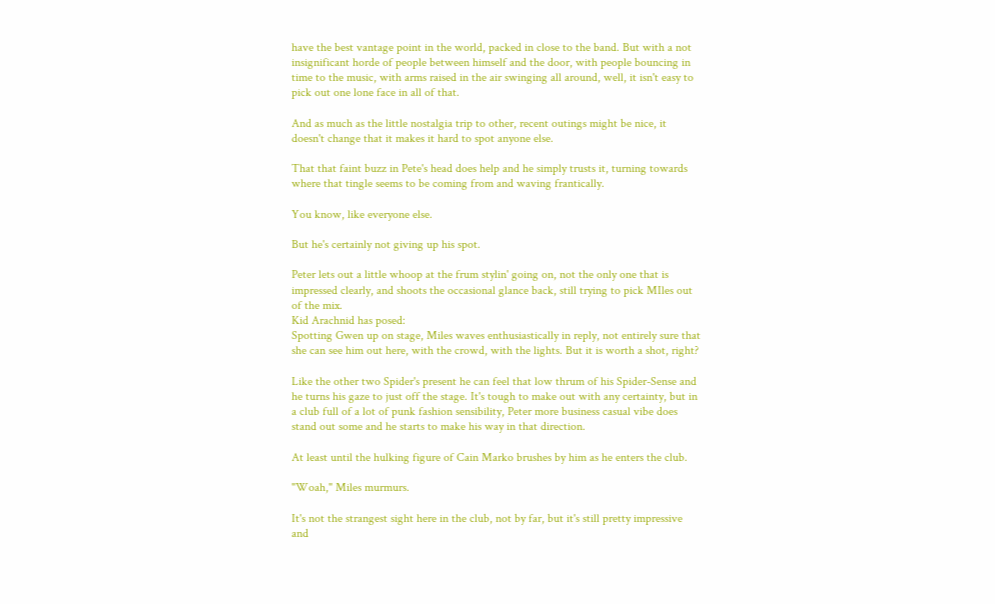have the best vantage point in the world, packed in close to the band. But with a not insignificant horde of people between himself and the door, with people bouncing in time to the music, with arms raised in the air swinging all around, well, it isn't easy to pick out one lone face in all of that.

And as much as the little nostalgia trip to other, recent outings might be nice, it doesn't change that it makes it hard to spot anyone else.

That that faint buzz in Pete's head does help and he simply trusts it, turning towards where that tingle seems to be coming from and waving frantically.

You know, like everyone else.

But he's certainly not giving up his spot.

Peter lets out a little whoop at the frum stylin' going on, not the only one that is impressed clearly, and shoots the occasional glance back, still trying to pick MIles out of the mix.
Kid Arachnid has posed:
Spotting Gwen up on stage, Miles waves enthusiastically in reply, not entirely sure that she can see him out here, with the crowd, with the lights. But it is worth a shot, right?

Like the other two Spider's present he can feel that low thrum of his Spider-Sense and he turns his gaze to just off the stage. It's tough to make out with any certainty, but in a club full of a lot of punk fashion sensibility, Peter more business casual vibe does stand out some and he starts to make his way in that direction.

At least until the hulking figure of Cain Marko brushes by him as he enters the club.

"Woah," Miles murmurs.

It's not the strangest sight here in the club, not by far, but it's still pretty impressive and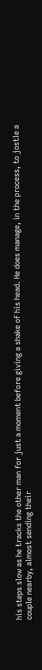his steps slow as he tracks the other man for just a moment before giving a shake of his head. He does manage, in the process, to jostle a couple nearby, almost sending their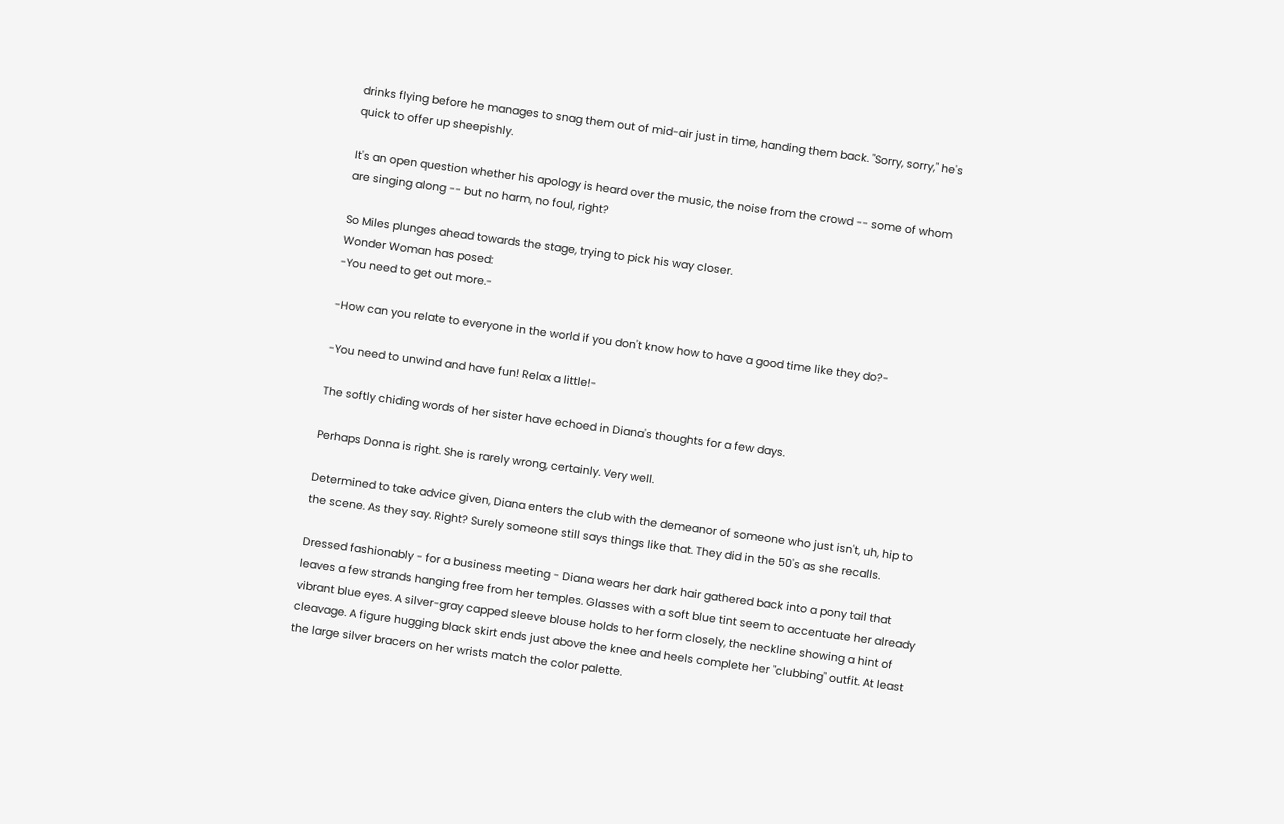drinks flying before he manages to snag them out of mid-air just in time, handing them back. "Sorry, sorry," he's quick to offer up sheepishly.

It's an open question whether his apology is heard over the music, the noise from the crowd -- some of whom are singing along -- but no harm, no foul, right?

So Miles plunges ahead towards the stage, trying to pick his way closer.
Wonder Woman has posed:
-You need to get out more.-

-How can you relate to everyone in the world if you don't know how to have a good time like they do?-

-You need to unwind and have fun! Relax a little!-

The softly chiding words of her sister have echoed in Diana's thoughts for a few days.

Perhaps Donna is right. She is rarely wrong, certainly. Very well.

Determined to take advice given, Diana enters the club with the demeanor of someone who just isn't, uh, hip to the scene. As they say. Right? Surely someone still says things like that. They did in the 50's as she recalls.

Dressed fashionably - for a business meeting - Diana wears her dark hair gathered back into a pony tail that leaves a few strands hanging free from her temples. Glasses with a soft blue tint seem to accentuate her already vibrant blue eyes. A silver-gray capped sleeve blouse holds to her form closely, the neckline showing a hint of cleavage. A figure hugging black skirt ends just above the knee and heels complete her "clubbing" outfit. At least the large silver bracers on her wrists match the color palette.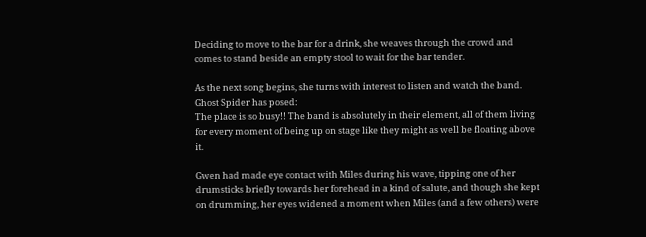Deciding to move to the bar for a drink, she weaves through the crowd and comes to stand beside an empty stool to wait for the bar tender.

As the next song begins, she turns with interest to listen and watch the band.
Ghost Spider has posed:
The place is so busy!! The band is absolutely in their element, all of them living for every moment of being up on stage like they might as well be floating above it.

Gwen had made eye contact with Miles during his wave, tipping one of her drumsticks briefly towards her forehead in a kind of salute, and though she kept on drumming, her eyes widened a moment when Miles (and a few others) were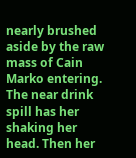nearly brushed aside by the raw mass of Cain Marko entering. The near drink spill has her shaking her head. Then her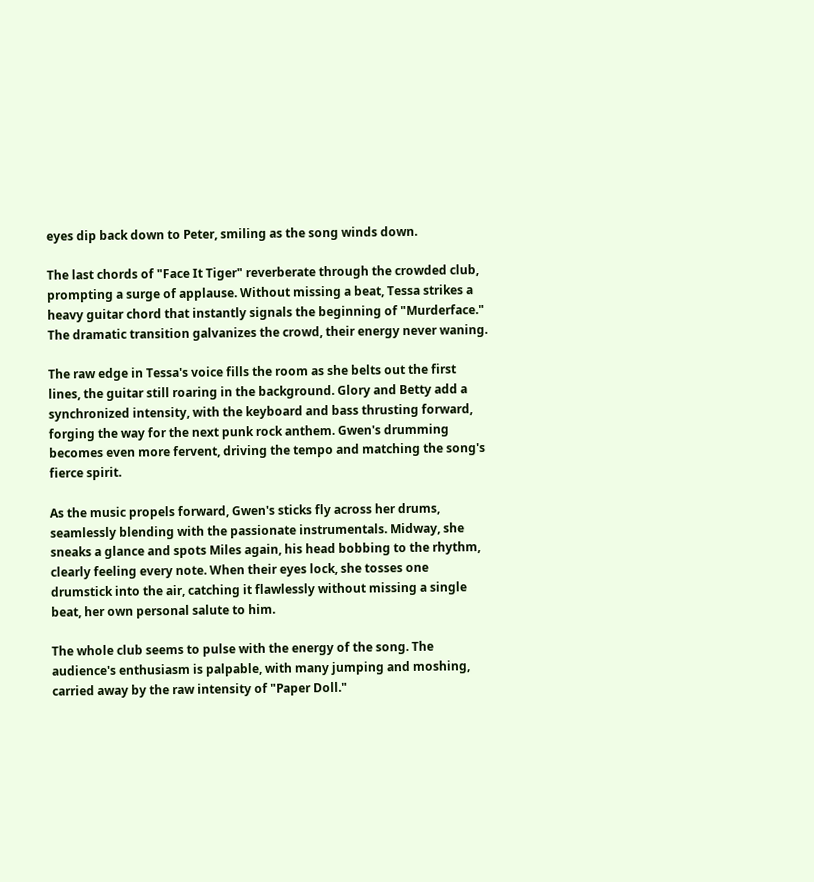eyes dip back down to Peter, smiling as the song winds down.

The last chords of "Face It Tiger" reverberate through the crowded club, prompting a surge of applause. Without missing a beat, Tessa strikes a heavy guitar chord that instantly signals the beginning of "Murderface." The dramatic transition galvanizes the crowd, their energy never waning.

The raw edge in Tessa's voice fills the room as she belts out the first lines, the guitar still roaring in the background. Glory and Betty add a synchronized intensity, with the keyboard and bass thrusting forward, forging the way for the next punk rock anthem. Gwen's drumming becomes even more fervent, driving the tempo and matching the song's fierce spirit.

As the music propels forward, Gwen's sticks fly across her drums, seamlessly blending with the passionate instrumentals. Midway, she sneaks a glance and spots Miles again, his head bobbing to the rhythm, clearly feeling every note. When their eyes lock, she tosses one drumstick into the air, catching it flawlessly without missing a single beat, her own personal salute to him.

The whole club seems to pulse with the energy of the song. The audience's enthusiasm is palpable, with many jumping and moshing, carried away by the raw intensity of "Paper Doll."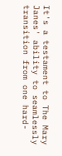It's a testament to The Mary Janes' ability to seamlessly transition from one hard-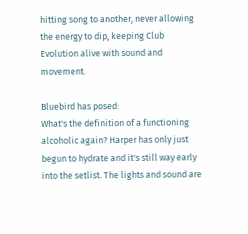hitting song to another, never allowing the energy to dip, keeping Club Evolution alive with sound and movement.

Bluebird has posed:
What's the definition of a functioning alcoholic again? Harper has only just begun to hydrate and it's still way early into the setlist. The lights and sound are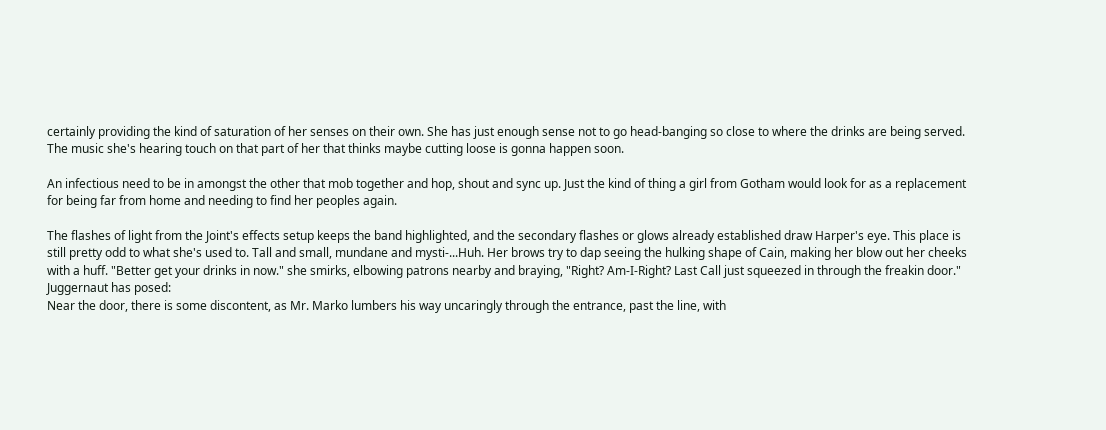certainly providing the kind of saturation of her senses on their own. She has just enough sense not to go head-banging so close to where the drinks are being served. The music she's hearing touch on that part of her that thinks maybe cutting loose is gonna happen soon.

An infectious need to be in amongst the other that mob together and hop, shout and sync up. Just the kind of thing a girl from Gotham would look for as a replacement for being far from home and needing to find her peoples again.

The flashes of light from the Joint's effects setup keeps the band highlighted, and the secondary flashes or glows already established draw Harper's eye. This place is still pretty odd to what she's used to. Tall and small, mundane and mysti-...Huh. Her brows try to dap seeing the hulking shape of Cain, making her blow out her cheeks with a huff. "Better get your drinks in now." she smirks, elbowing patrons nearby and braying, "Right? Am-I-Right? Last Call just squeezed in through the freakin door."
Juggernaut has posed:
Near the door, there is some discontent, as Mr. Marko lumbers his way uncaringly through the entrance, past the line, with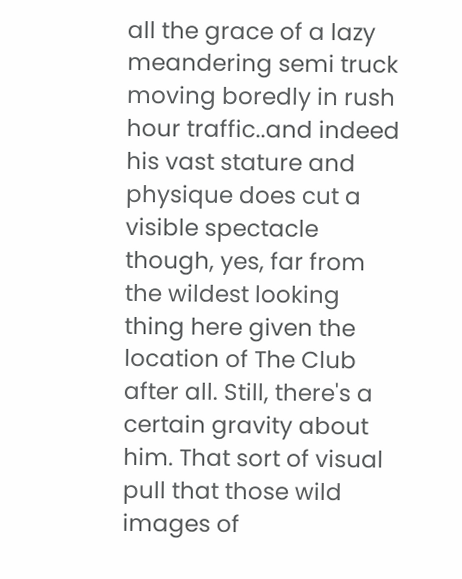all the grace of a lazy meandering semi truck moving boredly in rush hour traffic..and indeed his vast stature and physique does cut a visible spectacle though, yes, far from the wildest looking thing here given the location of The Club after all. Still, there's a certain gravity about him. That sort of visual pull that those wild images of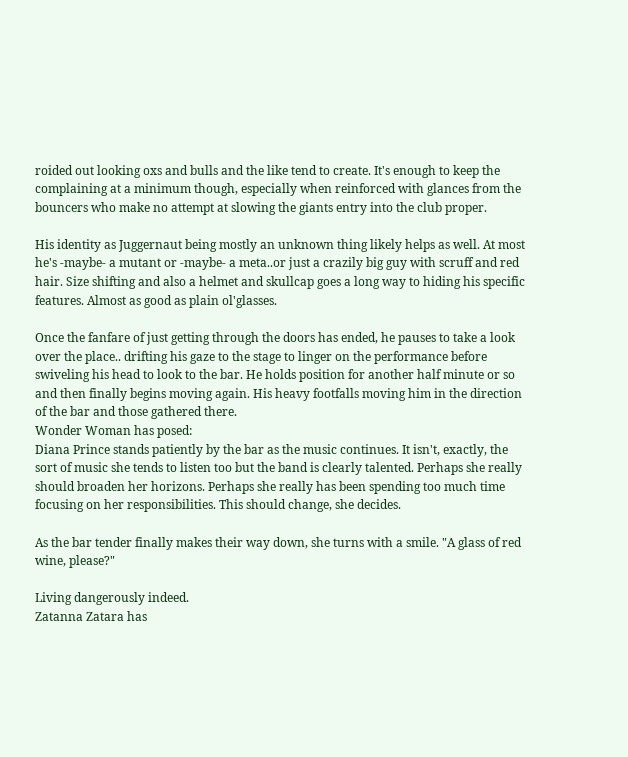roided out looking oxs and bulls and the like tend to create. It's enough to keep the complaining at a minimum though, especially when reinforced with glances from the bouncers who make no attempt at slowing the giants entry into the club proper.

His identity as Juggernaut being mostly an unknown thing likely helps as well. At most he's -maybe- a mutant or -maybe- a meta..or just a crazily big guy with scruff and red hair. Size shifting and also a helmet and skullcap goes a long way to hiding his specific features. Almost as good as plain ol'glasses.

Once the fanfare of just getting through the doors has ended, he pauses to take a look over the place.. drifting his gaze to the stage to linger on the performance before swiveling his head to look to the bar. He holds position for another half minute or so and then finally begins moving again. His heavy footfalls moving him in the direction of the bar and those gathered there.
Wonder Woman has posed:
Diana Prince stands patiently by the bar as the music continues. It isn't, exactly, the sort of music she tends to listen too but the band is clearly talented. Perhaps she really should broaden her horizons. Perhaps she really has been spending too much time focusing on her responsibilities. This should change, she decides.

As the bar tender finally makes their way down, she turns with a smile. "A glass of red wine, please?"

Living dangerously indeed.
Zatanna Zatara has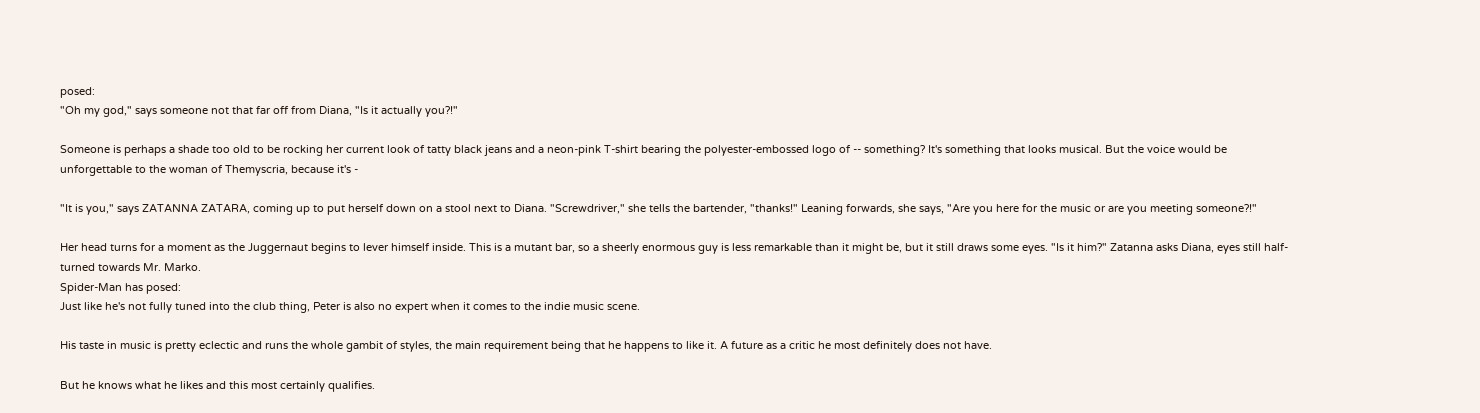posed:
"Oh my god," says someone not that far off from Diana, "Is it actually you?!"

Someone is perhaps a shade too old to be rocking her current look of tatty black jeans and a neon-pink T-shirt bearing the polyester-embossed logo of -- something? It's something that looks musical. But the voice would be unforgettable to the woman of Themyscria, because it's -

"It is you," says ZATANNA ZATARA, coming up to put herself down on a stool next to Diana. "Screwdriver," she tells the bartender, "thanks!" Leaning forwards, she says, "Are you here for the music or are you meeting someone?!"

Her head turns for a moment as the Juggernaut begins to lever himself inside. This is a mutant bar, so a sheerly enormous guy is less remarkable than it might be, but it still draws some eyes. "Is it him?" Zatanna asks Diana, eyes still half-turned towards Mr. Marko.
Spider-Man has posed:
Just like he's not fully tuned into the club thing, Peter is also no expert when it comes to the indie music scene.

His taste in music is pretty eclectic and runs the whole gambit of styles, the main requirement being that he happens to like it. A future as a critic he most definitely does not have.

But he knows what he likes and this most certainly qualifies.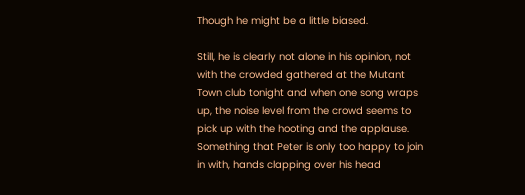Though he might be a little biased.

Still, he is clearly not alone in his opinion, not with the crowded gathered at the Mutant Town club tonight and when one song wraps up, the noise level from the crowd seems to pick up with the hooting and the applause. Something that Peter is only too happy to join in with, hands clapping over his head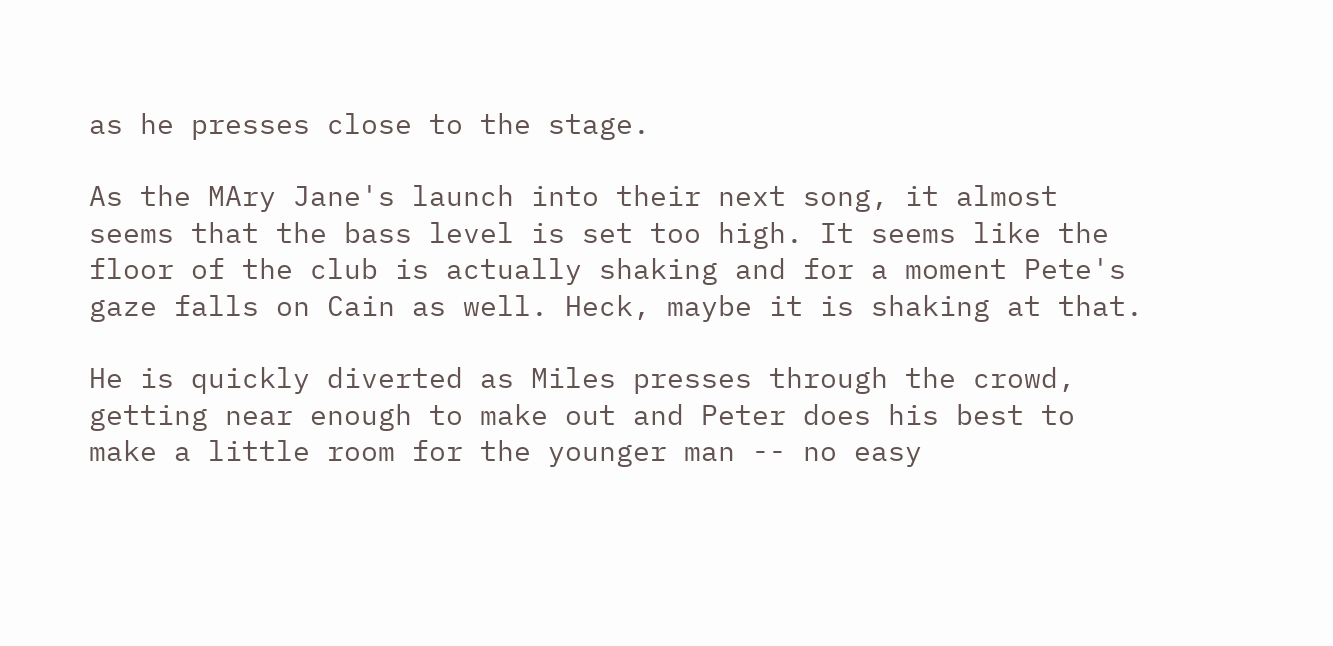as he presses close to the stage.

As the MAry Jane's launch into their next song, it almost seems that the bass level is set too high. It seems like the floor of the club is actually shaking and for a moment Pete's gaze falls on Cain as well. Heck, maybe it is shaking at that.

He is quickly diverted as Miles presses through the crowd, getting near enough to make out and Peter does his best to make a little room for the younger man -- no easy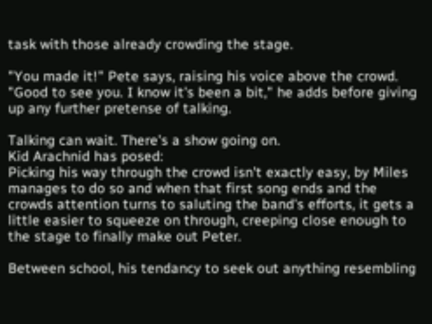task with those already crowding the stage.

"You made it!" Pete says, raising his voice above the crowd. "Good to see you. I know it's been a bit," he adds before giving up any further pretense of talking.

Talking can wait. There's a show going on.
Kid Arachnid has posed:
Picking his way through the crowd isn't exactly easy, by Miles manages to do so and when that first song ends and the crowds attention turns to saluting the band's efforts, it gets a little easier to squeeze on through, creeping close enough to the stage to finally make out Peter.

Between school, his tendancy to seek out anything resembling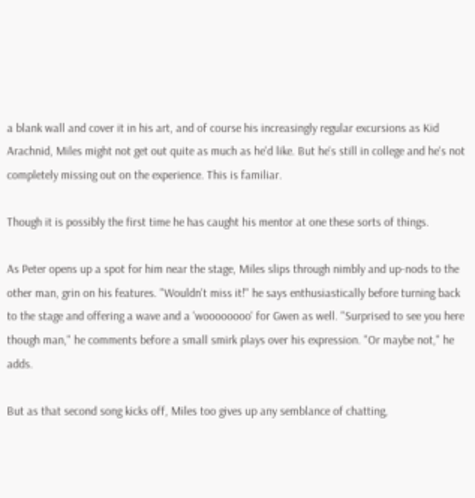a blank wall and cover it in his art, and of course his increasingly regular excursions as Kid Arachnid, Miles might not get out quite as much as he'd like. But he's still in college and he's not completely missing out on the experience. This is familiar.

Though it is possibly the first time he has caught his mentor at one these sorts of things.

As Peter opens up a spot for him near the stage, Miles slips through nimbly and up-nods to the other man, grin on his features. "Wouldn't miss it!" he says enthusiastically before turning back to the stage and offering a wave and a 'woooooooo' for Gwen as well. "Surprised to see you here though man," he comments before a small smirk plays over his expression. "Or maybe not," he adds.

But as that second song kicks off, Miles too gives up any semblance of chatting,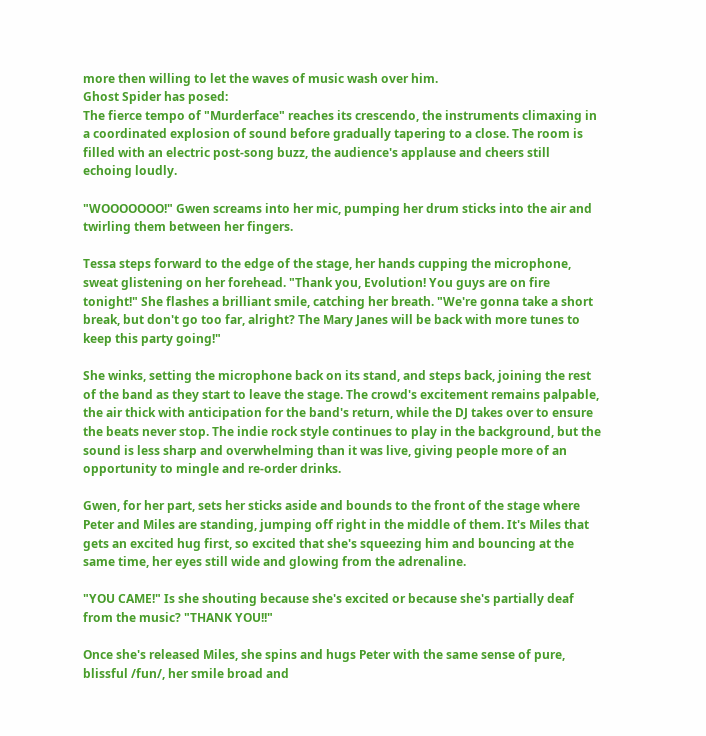more then willing to let the waves of music wash over him.
Ghost Spider has posed:
The fierce tempo of "Murderface" reaches its crescendo, the instruments climaxing in a coordinated explosion of sound before gradually tapering to a close. The room is filled with an electric post-song buzz, the audience's applause and cheers still echoing loudly.

"WOOOOOOO!" Gwen screams into her mic, pumping her drum sticks into the air and twirling them between her fingers.

Tessa steps forward to the edge of the stage, her hands cupping the microphone, sweat glistening on her forehead. "Thank you, Evolution! You guys are on fire tonight!" She flashes a brilliant smile, catching her breath. "We're gonna take a short break, but don't go too far, alright? The Mary Janes will be back with more tunes to keep this party going!"

She winks, setting the microphone back on its stand, and steps back, joining the rest of the band as they start to leave the stage. The crowd's excitement remains palpable, the air thick with anticipation for the band's return, while the DJ takes over to ensure the beats never stop. The indie rock style continues to play in the background, but the sound is less sharp and overwhelming than it was live, giving people more of an opportunity to mingle and re-order drinks.

Gwen, for her part, sets her sticks aside and bounds to the front of the stage where Peter and Miles are standing, jumping off right in the middle of them. It's Miles that gets an excited hug first, so excited that she's squeezing him and bouncing at the same time, her eyes still wide and glowing from the adrenaline.

"YOU CAME!" Is she shouting because she's excited or because she's partially deaf from the music? "THANK YOU!!"

Once she's released Miles, she spins and hugs Peter with the same sense of pure, blissful /fun/, her smile broad and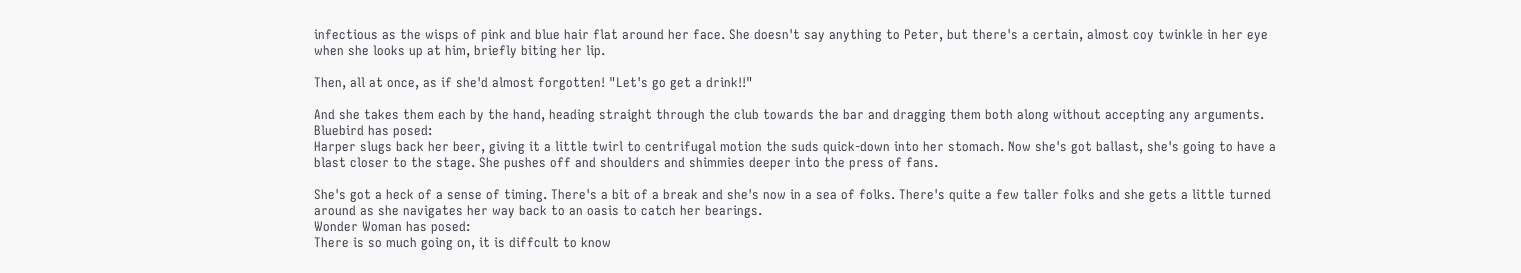infectious as the wisps of pink and blue hair flat around her face. She doesn't say anything to Peter, but there's a certain, almost coy twinkle in her eye when she looks up at him, briefly biting her lip.

Then, all at once, as if she'd almost forgotten! "Let's go get a drink!!"

And she takes them each by the hand, heading straight through the club towards the bar and dragging them both along without accepting any arguments.
Bluebird has posed:
Harper slugs back her beer, giving it a little twirl to centrifugal motion the suds quick-down into her stomach. Now she's got ballast, she's going to have a blast closer to the stage. She pushes off and shoulders and shimmies deeper into the press of fans.

She's got a heck of a sense of timing. There's a bit of a break and she's now in a sea of folks. There's quite a few taller folks and she gets a little turned around as she navigates her way back to an oasis to catch her bearings.
Wonder Woman has posed:
There is so much going on, it is diffcult to know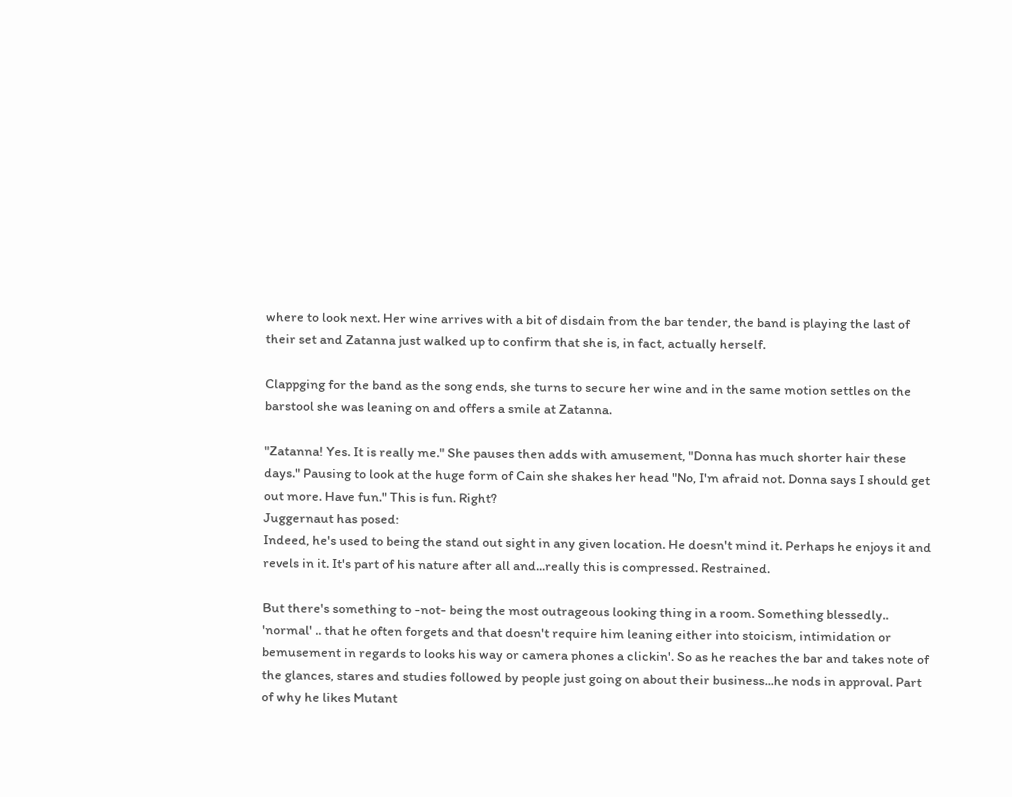where to look next. Her wine arrives with a bit of disdain from the bar tender, the band is playing the last of their set and Zatanna just walked up to confirm that she is, in fact, actually herself.

Clappging for the band as the song ends, she turns to secure her wine and in the same motion settles on the barstool she was leaning on and offers a smile at Zatanna.

"Zatanna! Yes. It is really me." She pauses then adds with amusement, "Donna has much shorter hair these days." Pausing to look at the huge form of Cain she shakes her head "No, I'm afraid not. Donna says I should get out more. Have fun." This is fun. Right?
Juggernaut has posed:
Indeed, he's used to being the stand out sight in any given location. He doesn't mind it. Perhaps he enjoys it and revels in it. It's part of his nature after all and...really this is compressed. Restrained.

But there's something to -not- being the most outrageous looking thing in a room. Something blessedly.. 'normal' .. that he often forgets and that doesn't require him leaning either into stoicism, intimidation or bemusement in regards to looks his way or camera phones a clickin'. So as he reaches the bar and takes note of the glances, stares and studies followed by people just going on about their business...he nods in approval. Part of why he likes Mutant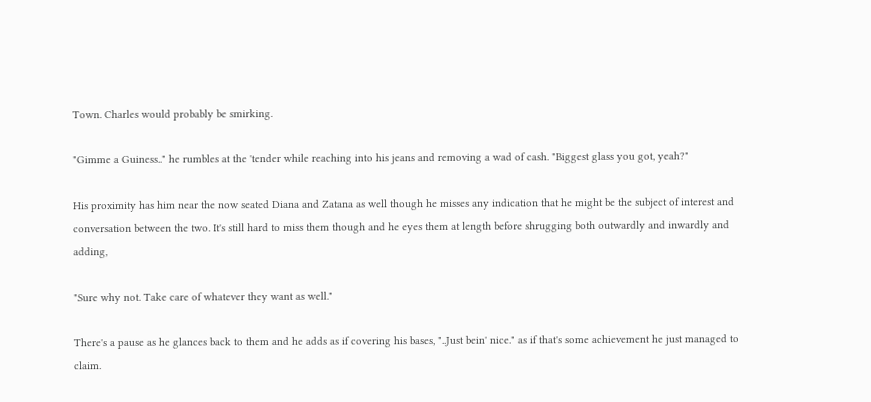Town. Charles would probably be smirking.

"Gimme a Guiness.." he rumbles at the 'tender while reaching into his jeans and removing a wad of cash. "Biggest glass you got, yeah?"

His proximity has him near the now seated Diana and Zatana as well though he misses any indication that he might be the subject of interest and conversation between the two. It's still hard to miss them though and he eyes them at length before shrugging both outwardly and inwardly and adding,

"Sure why not. Take care of whatever they want as well."

There's a pause as he glances back to them and he adds as if covering his bases, "..Just bein' nice." as if that's some achievement he just managed to claim.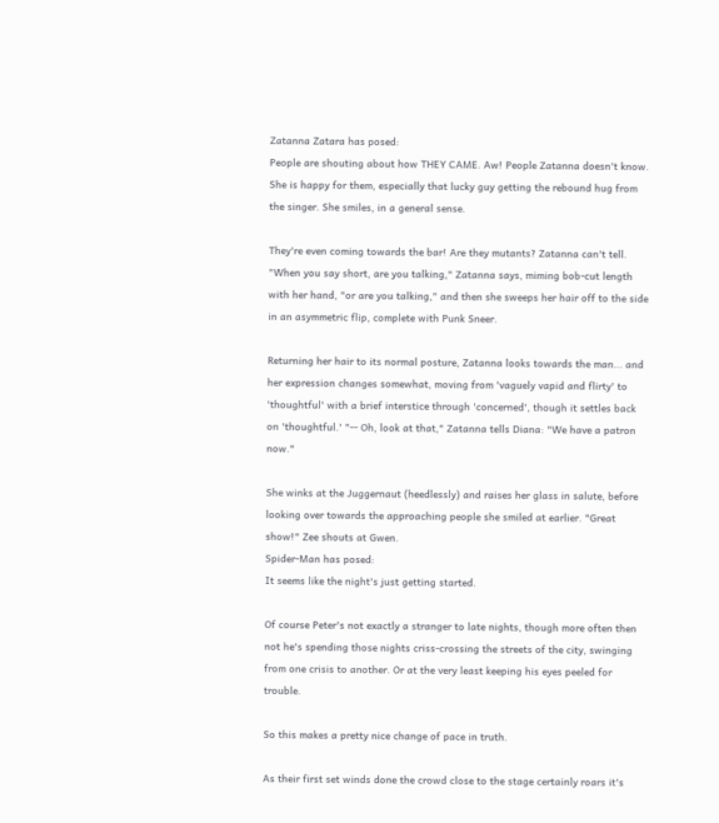Zatanna Zatara has posed:
People are shouting about how THEY CAME. Aw! People Zatanna doesn't know. She is happy for them, especially that lucky guy getting the rebound hug from the singer. She smiles, in a general sense.

They're even coming towards the bar! Are they mutants? Zatanna can't tell. "When you say short, are you talking," Zatanna says, miming bob-cut length with her hand, "or are you talking," and then she sweeps her hair off to the side in an asymmetric flip, complete with Punk Sneer.

Returning her hair to its normal posture, Zatanna looks towards the man... and her expression changes somewhat, moving from 'vaguely vapid and flirty' to 'thoughtful' with a brief interstice through 'concerned', though it settles back on 'thoughtful.' "-- Oh, look at that," Zatanna tells Diana: "We have a patron now."

She winks at the Juggernaut (heedlessly) and raises her glass in salute, before looking over towards the approaching people she smiled at earlier. "Great show!" Zee shouts at Gwen.
Spider-Man has posed:
It seems like the night's just getting started.

Of course Peter's not exactly a stranger to late nights, though more often then not he's spending those nights criss-crossing the streets of the city, swinging from one crisis to another. Or at the very least keeping his eyes peeled for trouble.

So this makes a pretty nice change of pace in truth.

As their first set winds done the crowd close to the stage certainly roars it's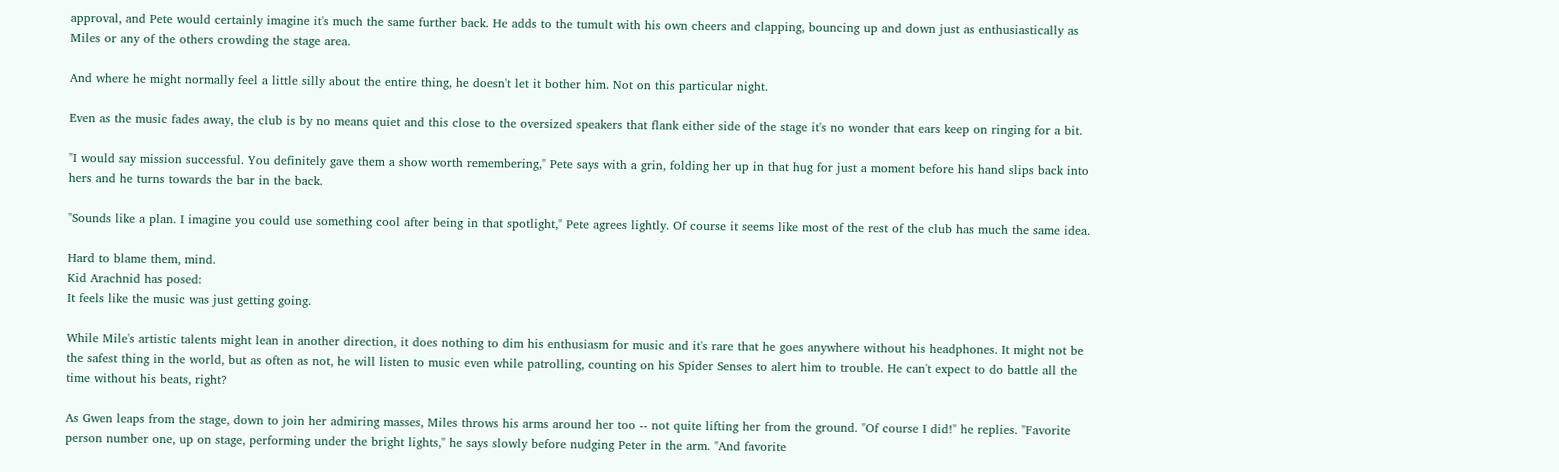approval, and Pete would certainly imagine it's much the same further back. He adds to the tumult with his own cheers and clapping, bouncing up and down just as enthusiastically as Miles or any of the others crowding the stage area.

And where he might normally feel a little silly about the entire thing, he doesn't let it bother him. Not on this particular night.

Even as the music fades away, the club is by no means quiet and this close to the oversized speakers that flank either side of the stage it's no wonder that ears keep on ringing for a bit.

"I would say mission successful. You definitely gave them a show worth remembering," Pete says with a grin, folding her up in that hug for just a moment before his hand slips back into hers and he turns towards the bar in the back.

"Sounds like a plan. I imagine you could use something cool after being in that spotlight," Pete agrees lightly. Of course it seems like most of the rest of the club has much the same idea.

Hard to blame them, mind.
Kid Arachnid has posed:
It feels like the music was just getting going.

While Mile's artistic talents might lean in another direction, it does nothing to dim his enthusiasm for music and it's rare that he goes anywhere without his headphones. It might not be the safest thing in the world, but as often as not, he will listen to music even while patrolling, counting on his Spider Senses to alert him to trouble. He can't expect to do battle all the time without his beats, right?

As Gwen leaps from the stage, down to join her admiring masses, Miles throws his arms around her too -- not quite lifting her from the ground. "Of course I did!" he replies. "Favorite person number one, up on stage, performing under the bright lights," he says slowly before nudging Peter in the arm. "And favorite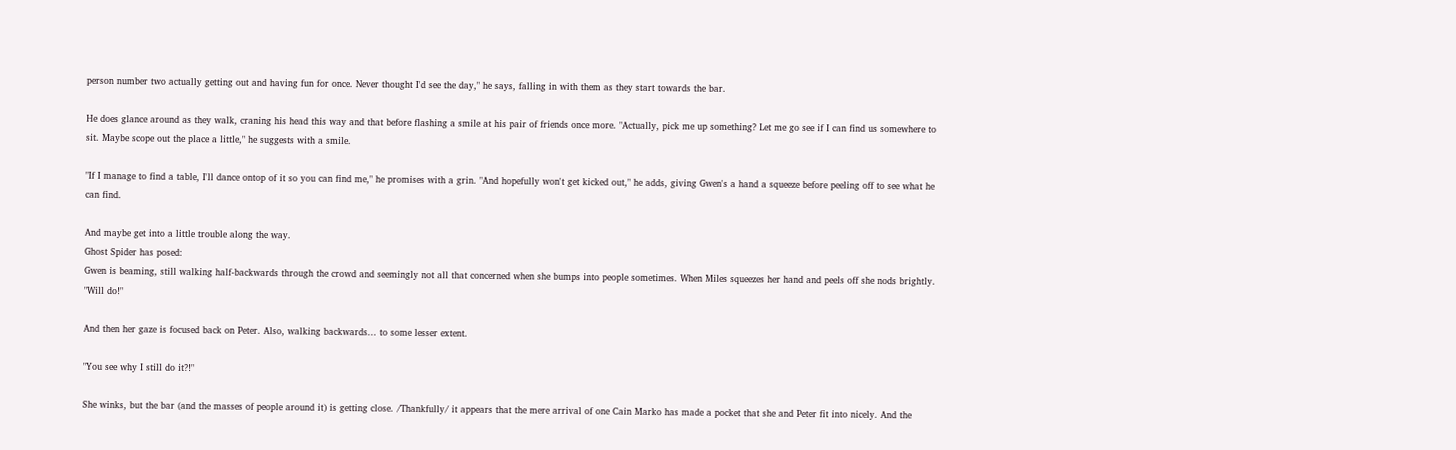person number two actually getting out and having fun for once. Never thought I'd see the day," he says, falling in with them as they start towards the bar.

He does glance around as they walk, craning his head this way and that before flashing a smile at his pair of friends once more. "Actually, pick me up something? Let me go see if I can find us somewhere to sit. Maybe scope out the place a little," he suggests with a smile.

"If I manage to find a table, I'll dance ontop of it so you can find me," he promises with a grin. "And hopefully won't get kicked out," he adds, giving Gwen's a hand a squeeze before peeling off to see what he can find.

And maybe get into a little trouble along the way.
Ghost Spider has posed:
Gwen is beaming, still walking half-backwards through the crowd and seemingly not all that concerned when she bumps into people sometimes. When Miles squeezes her hand and peels off she nods brightly. "Will do!"

And then her gaze is focused back on Peter. Also, walking backwards... to some lesser extent.

"You see why I still do it?!"

She winks, but the bar (and the masses of people around it) is getting close. /Thankfully/ it appears that the mere arrival of one Cain Marko has made a pocket that she and Peter fit into nicely. And the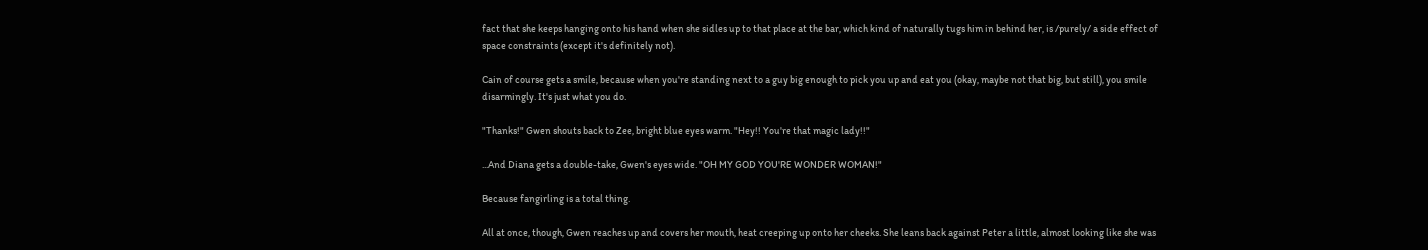fact that she keeps hanging onto his hand when she sidles up to that place at the bar, which kind of naturally tugs him in behind her, is /purely/ a side effect of space constraints (except it's definitely not).

Cain of course gets a smile, because when you're standing next to a guy big enough to pick you up and eat you (okay, maybe not that big, but still), you smile disarmingly. It's just what you do.

"Thanks!" Gwen shouts back to Zee, bright blue eyes warm. "Hey!! You're that magic lady!!"

...And Diana gets a double-take, Gwen's eyes wide. "OH MY GOD YOU'RE WONDER WOMAN!"

Because fangirling is a total thing.

All at once, though, Gwen reaches up and covers her mouth, heat creeping up onto her cheeks. She leans back against Peter a little, almost looking like she was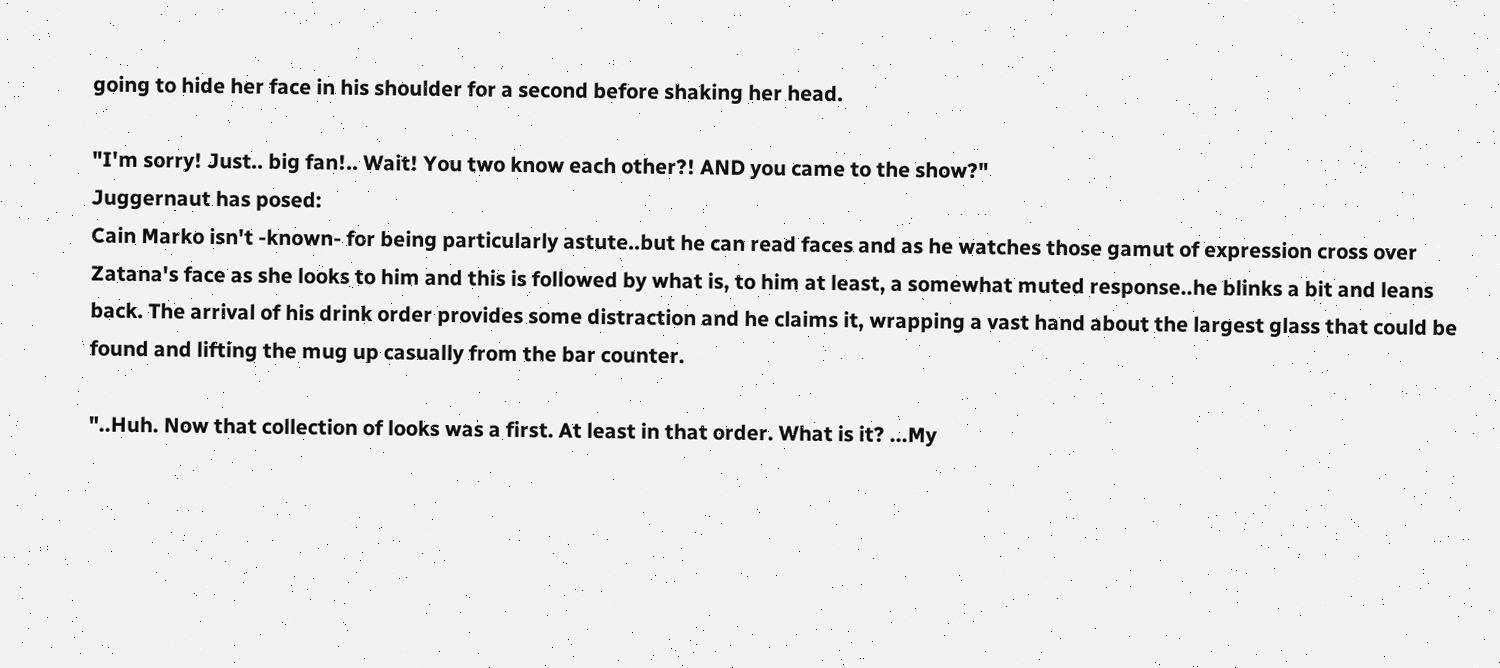going to hide her face in his shoulder for a second before shaking her head.

"I'm sorry! Just.. big fan!.. Wait! You two know each other?! AND you came to the show?"
Juggernaut has posed:
Cain Marko isn't -known- for being particularly astute..but he can read faces and as he watches those gamut of expression cross over Zatana's face as she looks to him and this is followed by what is, to him at least, a somewhat muted response..he blinks a bit and leans back. The arrival of his drink order provides some distraction and he claims it, wrapping a vast hand about the largest glass that could be found and lifting the mug up casually from the bar counter.

"..Huh. Now that collection of looks was a first. At least in that order. What is it? ...My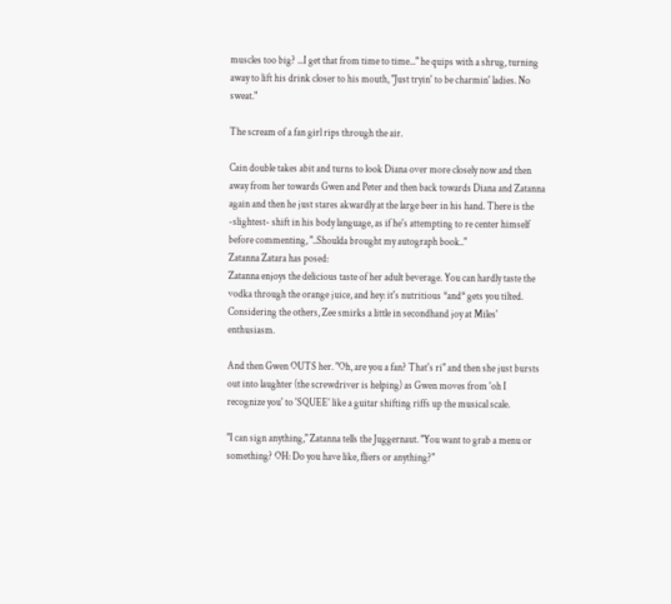muscles too big? ...I get that from time to time..." he quips with a shrug, turning away to lift his drink closer to his mouth, "Just tryin' to be charmin' ladies. No sweat."

The scream of a fan girl rips through the air.

Cain double takes abit and turns to look Diana over more closely now and then away from her towards Gwen and Peter and then back towards Diana and Zatanna again and then he just stares akwardly at the large beer in his hand. There is the -slightest- shift in his body language, as if he's attempting to re center himself before commenting, "..Shoulda brought my autograph book.."
Zatanna Zatara has posed:
Zatanna enjoys the delicious taste of her adult beverage. You can hardly taste the vodka through the orange juice, and hey: it's nutritious *and* gets you tilted. Considering the others, Zee smirks a little in secondhand joy at Miles' enthusiasm.

And then Gwen OUTS her. "Oh, are you a fan? That's ri" and then she just bursts out into laughter (the screwdriver is helping) as Gwen moves from 'oh I recognize you' to 'SQUEE' like a guitar shifting riffs up the musical scale.

"I can sign anything," Zatanna tells the Juggernaut. "You want to grab a menu or something? OH: Do you have like, fliers or anything?"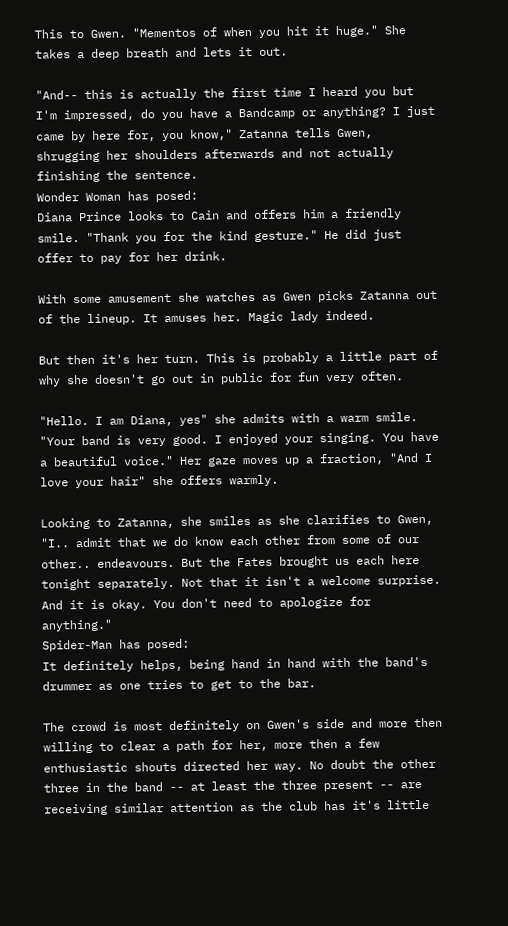This to Gwen. "Mementos of when you hit it huge." She takes a deep breath and lets it out.

"And-- this is actually the first time I heard you but I'm impressed, do you have a Bandcamp or anything? I just came by here for, you know," Zatanna tells Gwen, shrugging her shoulders afterwards and not actually finishing the sentence.
Wonder Woman has posed:
Diana Prince looks to Cain and offers him a friendly smile. "Thank you for the kind gesture." He did just offer to pay for her drink.

With some amusement she watches as Gwen picks Zatanna out of the lineup. It amuses her. Magic lady indeed.

But then it's her turn. This is probably a little part of why she doesn't go out in public for fun very often.

"Hello. I am Diana, yes" she admits with a warm smile. "Your band is very good. I enjoyed your singing. You have a beautiful voice." Her gaze moves up a fraction, "And I love your hair" she offers warmly.

Looking to Zatanna, she smiles as she clarifies to Gwen, "I.. admit that we do know each other from some of our other.. endeavours. But the Fates brought us each here tonight separately. Not that it isn't a welcome surprise. And it is okay. You don't need to apologize for anything."
Spider-Man has posed:
It definitely helps, being hand in hand with the band's drummer as one tries to get to the bar.

The crowd is most definitely on Gwen's side and more then willing to clear a path for her, more then a few enthusiastic shouts directed her way. No doubt the other three in the band -- at least the three present -- are receiving similar attention as the club has it's little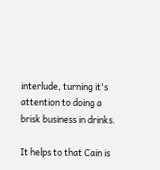interlude, turning it's attention to doing a brisk business in drinks.

It helps to that Cain is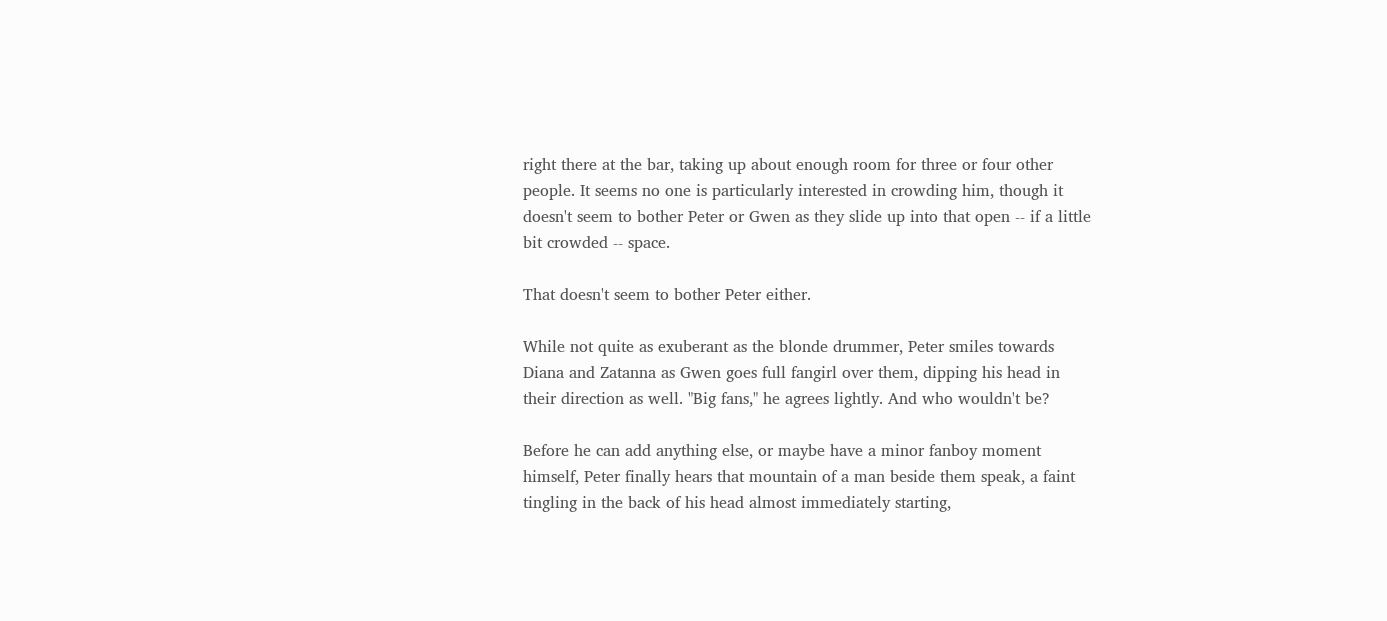right there at the bar, taking up about enough room for three or four other people. It seems no one is particularly interested in crowding him, though it doesn't seem to bother Peter or Gwen as they slide up into that open -- if a little bit crowded -- space.

That doesn't seem to bother Peter either.

While not quite as exuberant as the blonde drummer, Peter smiles towards Diana and Zatanna as Gwen goes full fangirl over them, dipping his head in their direction as well. "Big fans," he agrees lightly. And who wouldn't be?

Before he can add anything else, or maybe have a minor fanboy moment himself, Peter finally hears that mountain of a man beside them speak, a faint tingling in the back of his head almost immediately starting,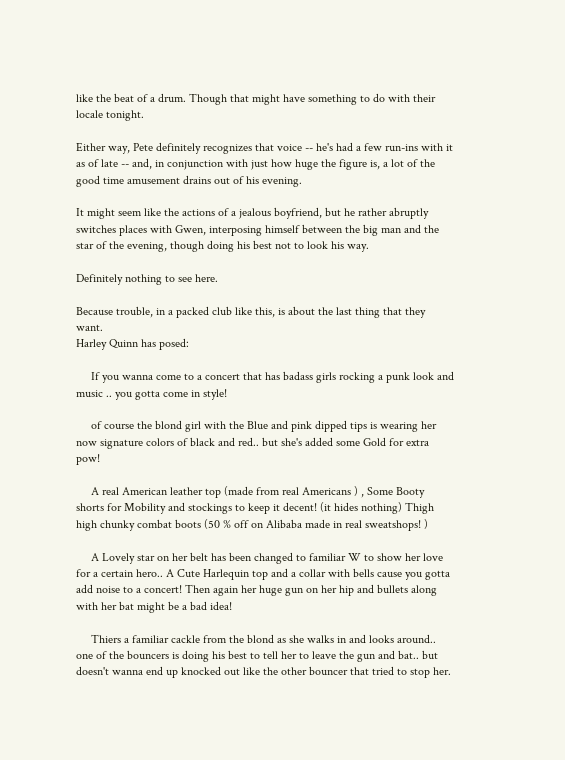like the beat of a drum. Though that might have something to do with their locale tonight.

Either way, Pete definitely recognizes that voice -- he's had a few run-ins with it as of late -- and, in conjunction with just how huge the figure is, a lot of the good time amusement drains out of his evening.

It might seem like the actions of a jealous boyfriend, but he rather abruptly switches places with Gwen, interposing himself between the big man and the star of the evening, though doing his best not to look his way.

Definitely nothing to see here.

Because trouble, in a packed club like this, is about the last thing that they want.
Harley Quinn has posed:

     If you wanna come to a concert that has badass girls rocking a punk look and music .. you gotta come in style!

     of course the blond girl with the Blue and pink dipped tips is wearing her now signature colors of black and red.. but she's added some Gold for extra pow!

     A real American leather top (made from real Americans ) , Some Booty shorts for Mobility and stockings to keep it decent! (it hides nothing) Thigh high chunky combat boots (50 % off on Alibaba made in real sweatshops! )

     A Lovely star on her belt has been changed to familiar W to show her love for a certain hero.. A Cute Harlequin top and a collar with bells cause you gotta add noise to a concert! Then again her huge gun on her hip and bullets along with her bat might be a bad idea!

     Thiers a familiar cackle from the blond as she walks in and looks around.. one of the bouncers is doing his best to tell her to leave the gun and bat.. but doesn't wanna end up knocked out like the other bouncer that tried to stop her.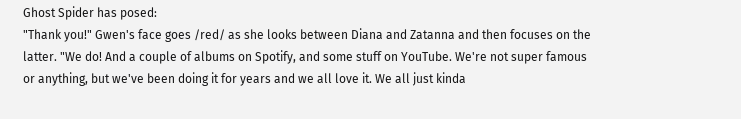Ghost Spider has posed:
"Thank you!" Gwen's face goes /red/ as she looks between Diana and Zatanna and then focuses on the latter. "We do! And a couple of albums on Spotify, and some stuff on YouTube. We're not super famous or anything, but we've been doing it for years and we all love it. We all just kinda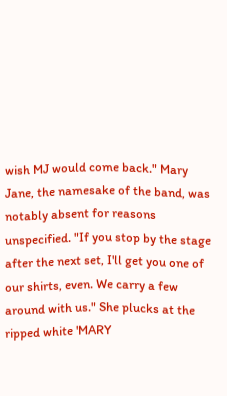wish MJ would come back." Mary Jane, the namesake of the band, was notably absent for reasons unspecified. "If you stop by the stage after the next set, I'll get you one of our shirts, even. We carry a few around with us." She plucks at the ripped white 'MARY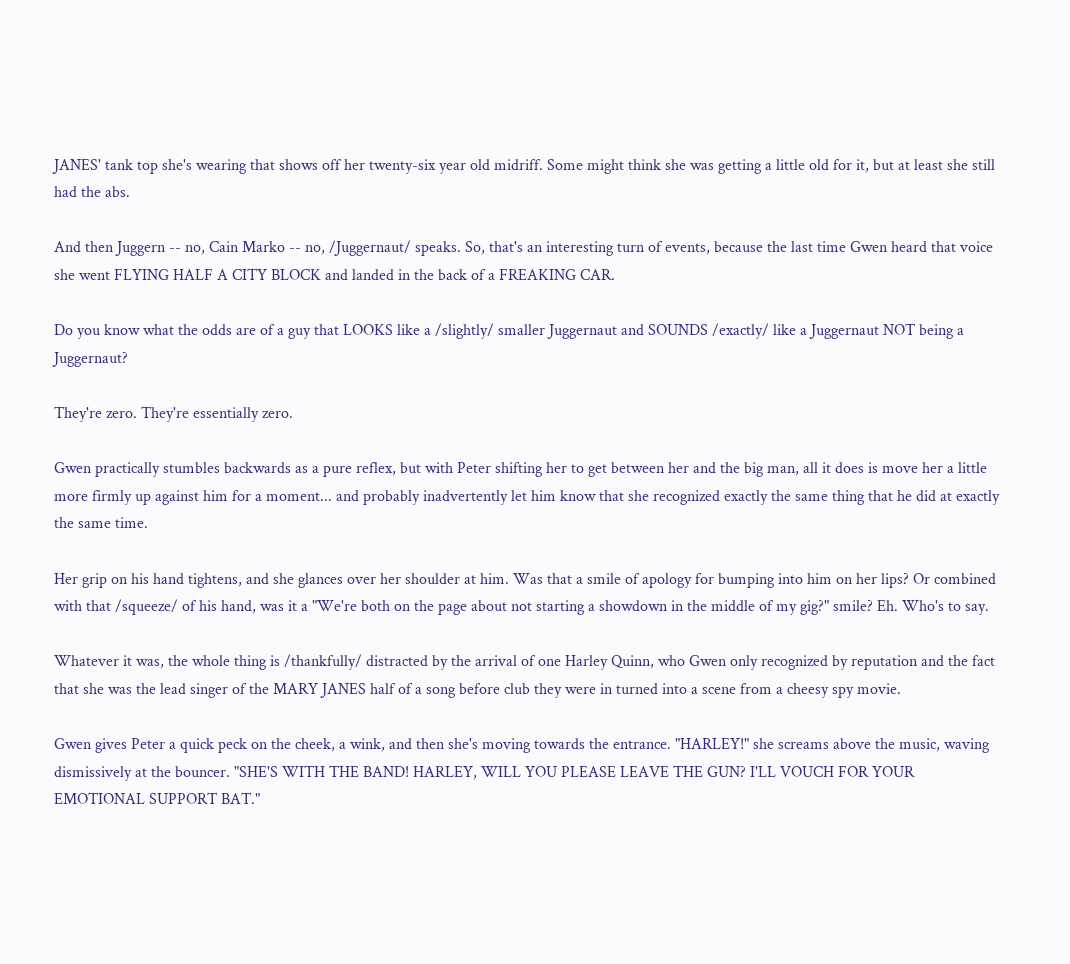JANES' tank top she's wearing that shows off her twenty-six year old midriff. Some might think she was getting a little old for it, but at least she still had the abs.

And then Juggern -- no, Cain Marko -- no, /Juggernaut/ speaks. So, that's an interesting turn of events, because the last time Gwen heard that voice she went FLYING HALF A CITY BLOCK and landed in the back of a FREAKING CAR.

Do you know what the odds are of a guy that LOOKS like a /slightly/ smaller Juggernaut and SOUNDS /exactly/ like a Juggernaut NOT being a Juggernaut?

They're zero. They're essentially zero.

Gwen practically stumbles backwards as a pure reflex, but with Peter shifting her to get between her and the big man, all it does is move her a little more firmly up against him for a moment... and probably inadvertently let him know that she recognized exactly the same thing that he did at exactly the same time.

Her grip on his hand tightens, and she glances over her shoulder at him. Was that a smile of apology for bumping into him on her lips? Or combined with that /squeeze/ of his hand, was it a "We're both on the page about not starting a showdown in the middle of my gig?" smile? Eh. Who's to say.

Whatever it was, the whole thing is /thankfully/ distracted by the arrival of one Harley Quinn, who Gwen only recognized by reputation and the fact that she was the lead singer of the MARY JANES half of a song before club they were in turned into a scene from a cheesy spy movie.

Gwen gives Peter a quick peck on the cheek, a wink, and then she's moving towards the entrance. "HARLEY!" she screams above the music, waving dismissively at the bouncer. "SHE'S WITH THE BAND! HARLEY, WILL YOU PLEASE LEAVE THE GUN? I'LL VOUCH FOR YOUR EMOTIONAL SUPPORT BAT."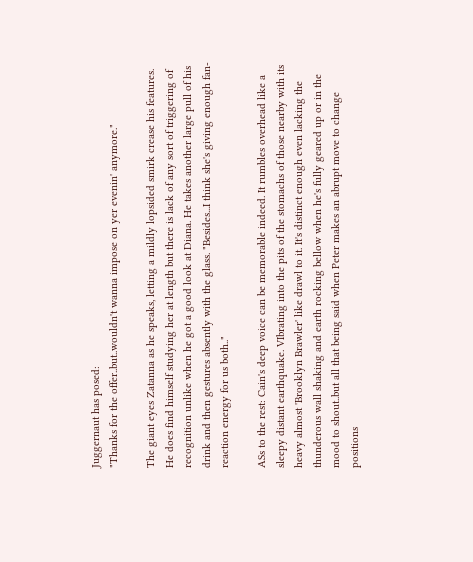Juggernaut has posed:
"Thanks for the offer..but..wouldn't wanna impose on yer evenin' anymore."

The giant eyes Zatanna as he speaks, letting a mildly lopsided smirk crease his features. He does find himself studying her at length but there is lack of any sort of triggering of recognition unlike when he got a good look at Diana. He takes another large pull of his drink and then gestures absently with the glass. "Besides...I think she's giving enough fan-reaction energy for us both.."

ASs to the rest: Cain's deep voice can be memorable indeed. It rumbles overhead like a sleepy distant earthquake. VIbrating into the pits of the stomachs of those nearby with its heavy almost 'Brooklyn Brawler' like drawl to it. It's distinct enough even lacking the thunderous wall shaking and earth rocking bellow when he's fully geared up or in the mood to shout..but all that being said when Peter makes an abrupt move to change positions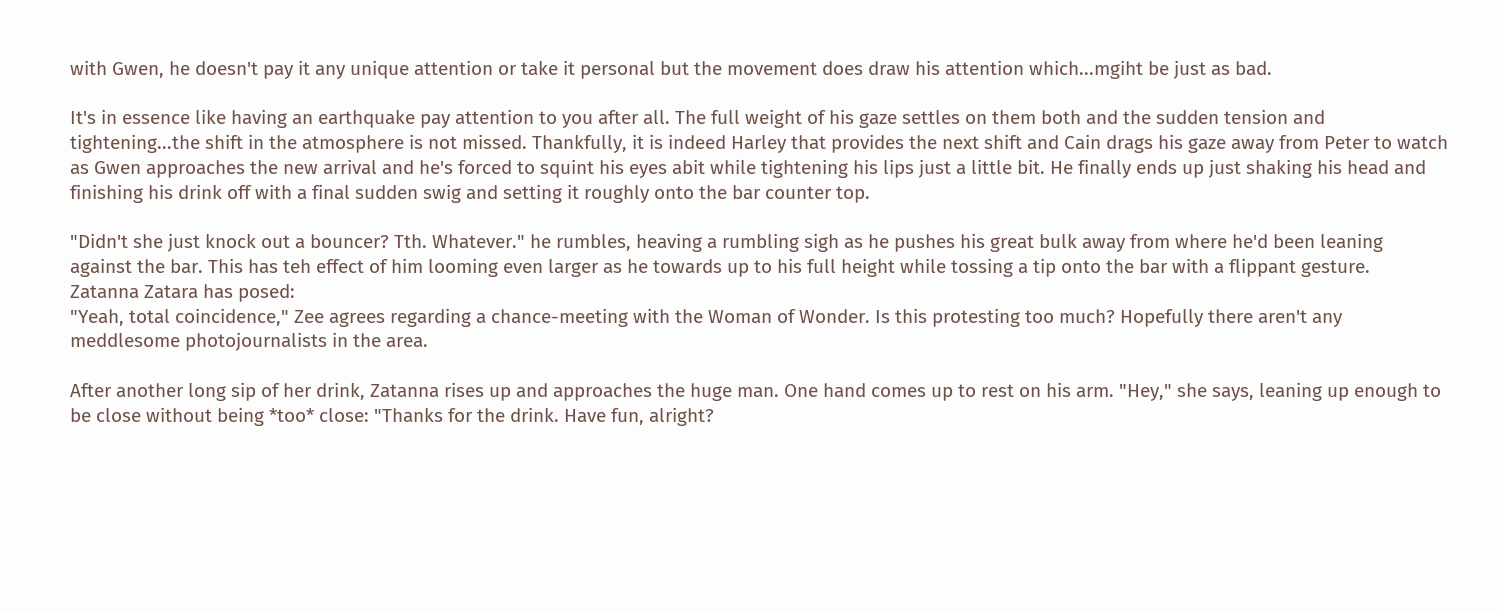with Gwen, he doesn't pay it any unique attention or take it personal but the movement does draw his attention which...mgiht be just as bad.

It's in essence like having an earthquake pay attention to you after all. The full weight of his gaze settles on them both and the sudden tension and tightening...the shift in the atmosphere is not missed. Thankfully, it is indeed Harley that provides the next shift and Cain drags his gaze away from Peter to watch as Gwen approaches the new arrival and he's forced to squint his eyes abit while tightening his lips just a little bit. He finally ends up just shaking his head and finishing his drink off with a final sudden swig and setting it roughly onto the bar counter top.

"Didn't she just knock out a bouncer? Tth. Whatever." he rumbles, heaving a rumbling sigh as he pushes his great bulk away from where he'd been leaning against the bar. This has teh effect of him looming even larger as he towards up to his full height while tossing a tip onto the bar with a flippant gesture.
Zatanna Zatara has posed:
"Yeah, total coincidence," Zee agrees regarding a chance-meeting with the Woman of Wonder. Is this protesting too much? Hopefully there aren't any meddlesome photojournalists in the area.

After another long sip of her drink, Zatanna rises up and approaches the huge man. One hand comes up to rest on his arm. "Hey," she says, leaning up enough to be close without being *too* close: "Thanks for the drink. Have fun, alright?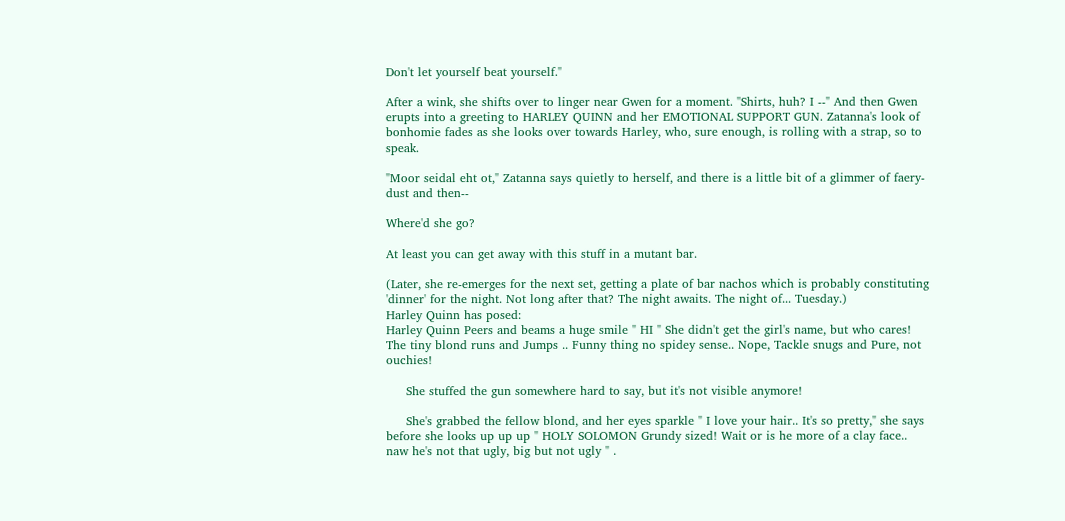Don't let yourself beat yourself."

After a wink, she shifts over to linger near Gwen for a moment. "Shirts, huh? I --" And then Gwen erupts into a greeting to HARLEY QUINN and her EMOTIONAL SUPPORT GUN. Zatanna's look of bonhomie fades as she looks over towards Harley, who, sure enough, is rolling with a strap, so to speak.

"Moor seidal eht ot," Zatanna says quietly to herself, and there is a little bit of a glimmer of faery-dust and then--

Where'd she go?

At least you can get away with this stuff in a mutant bar.

(Later, she re-emerges for the next set, getting a plate of bar nachos which is probably constituting 'dinner' for the night. Not long after that? The night awaits. The night of... Tuesday.)
Harley Quinn has posed:
Harley Quinn Peers and beams a huge smile " HI " She didn't get the girl's name, but who cares! The tiny blond runs and Jumps .. Funny thing no spidey sense.. Nope, Tackle snugs and Pure, not ouchies!

     She stuffed the gun somewhere hard to say, but it's not visible anymore!

     She's grabbed the fellow blond, and her eyes sparkle " I love your hair.. It's so pretty," she says before she looks up up up " HOLY SOLOMON Grundy sized! Wait or is he more of a clay face.. naw he's not that ugly, big but not ugly " .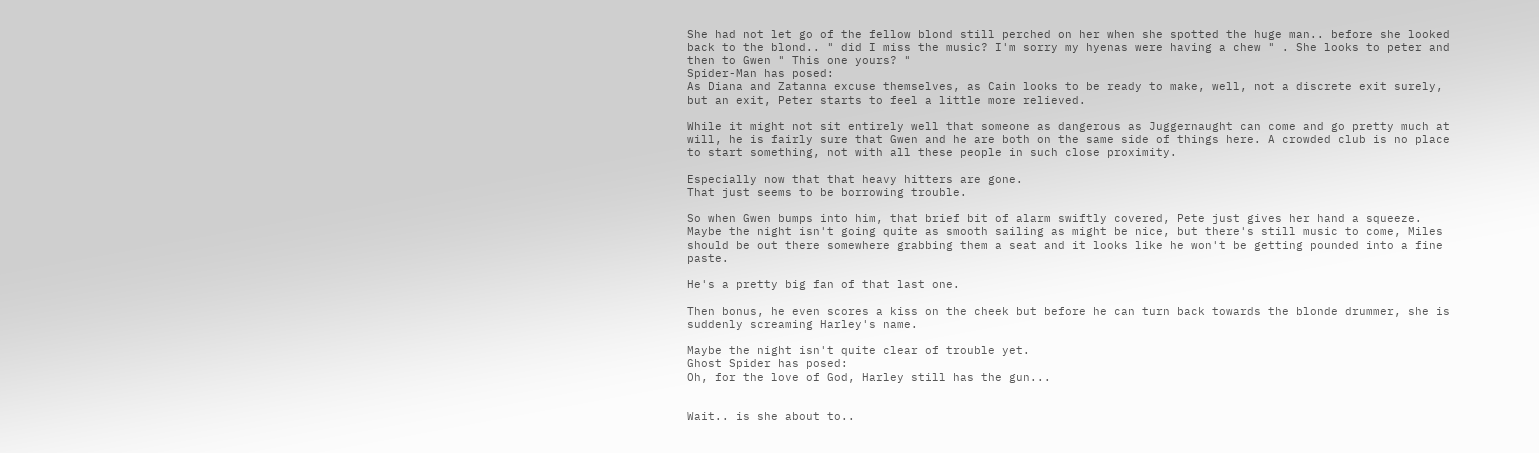She had not let go of the fellow blond still perched on her when she spotted the huge man.. before she looked back to the blond.. " did I miss the music? I'm sorry my hyenas were having a chew " . She looks to peter and then to Gwen " This one yours? "
Spider-Man has posed:
As Diana and Zatanna excuse themselves, as Cain looks to be ready to make, well, not a discrete exit surely, but an exit, Peter starts to feel a little more relieved.

While it might not sit entirely well that someone as dangerous as Juggernaught can come and go pretty much at will, he is fairly sure that Gwen and he are both on the same side of things here. A crowded club is no place to start something, not with all these people in such close proximity.

Especially now that that heavy hitters are gone.
That just seems to be borrowing trouble.

So when Gwen bumps into him, that brief bit of alarm swiftly covered, Pete just gives her hand a squeeze.
Maybe the night isn't going quite as smooth sailing as might be nice, but there's still music to come, Miles should be out there somewhere grabbing them a seat and it looks like he won't be getting pounded into a fine paste.

He's a pretty big fan of that last one.

Then bonus, he even scores a kiss on the cheek but before he can turn back towards the blonde drummer, she is suddenly screaming Harley's name.

Maybe the night isn't quite clear of trouble yet.
Ghost Spider has posed:
Oh, for the love of God, Harley still has the gun...


Wait.. is she about to..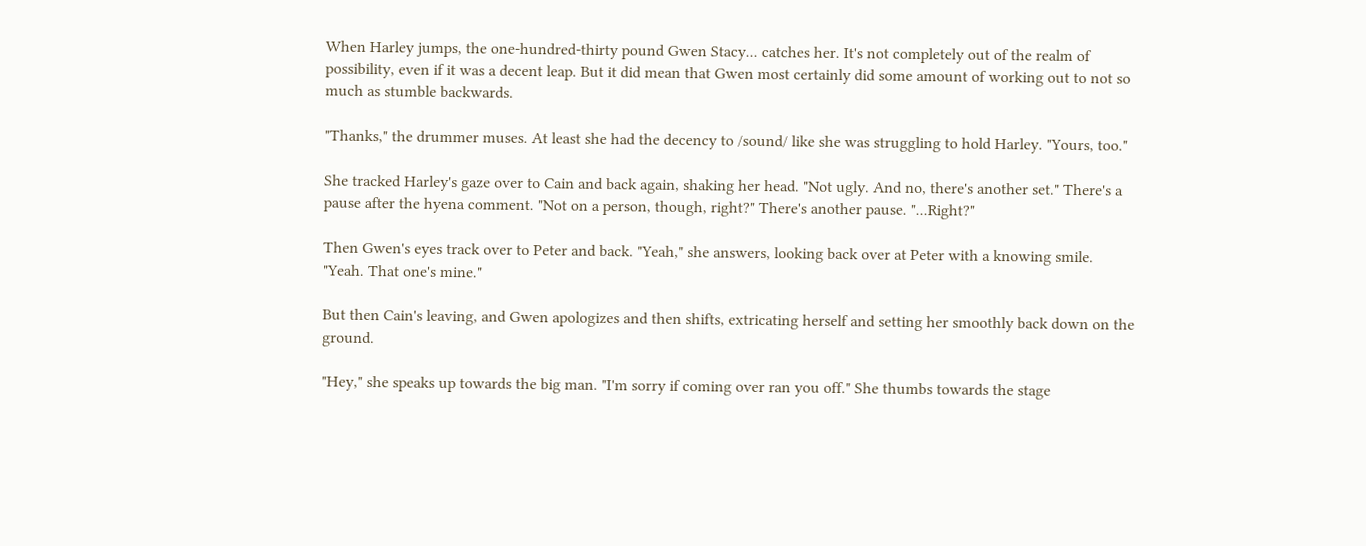When Harley jumps, the one-hundred-thirty pound Gwen Stacy... catches her. It's not completely out of the realm of possibility, even if it was a decent leap. But it did mean that Gwen most certainly did some amount of working out to not so much as stumble backwards.

"Thanks," the drummer muses. At least she had the decency to /sound/ like she was struggling to hold Harley. "Yours, too."

She tracked Harley's gaze over to Cain and back again, shaking her head. "Not ugly. And no, there's another set." There's a pause after the hyena comment. "Not on a person, though, right?" There's another pause. "...Right?"

Then Gwen's eyes track over to Peter and back. "Yeah," she answers, looking back over at Peter with a knowing smile. "Yeah. That one's mine."

But then Cain's leaving, and Gwen apologizes and then shifts, extricating herself and setting her smoothly back down on the ground.

"Hey," she speaks up towards the big man. "I'm sorry if coming over ran you off." She thumbs towards the stage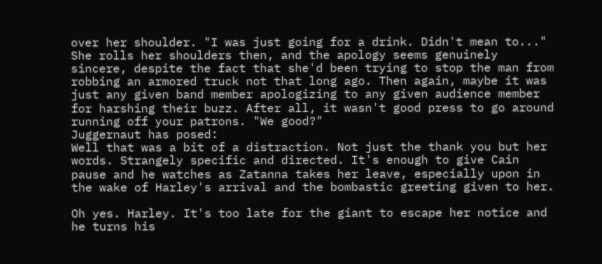over her shoulder. "I was just going for a drink. Didn't mean to..." She rolls her shoulders then, and the apology seems genuinely sincere, despite the fact that she'd been trying to stop the man from robbing an armored truck not that long ago. Then again, maybe it was just any given band member apologizing to any given audience member for harshing their buzz. After all, it wasn't good press to go around running off your patrons. "We good?"
Juggernaut has posed:
Well that was a bit of a distraction. Not just the thank you but her words. Strangely specific and directed. It's enough to give Cain pause and he watches as Zatanna takes her leave, especially upon in the wake of Harley's arrival and the bombastic greeting given to her.

Oh yes. Harley. It's too late for the giant to escape her notice and he turns his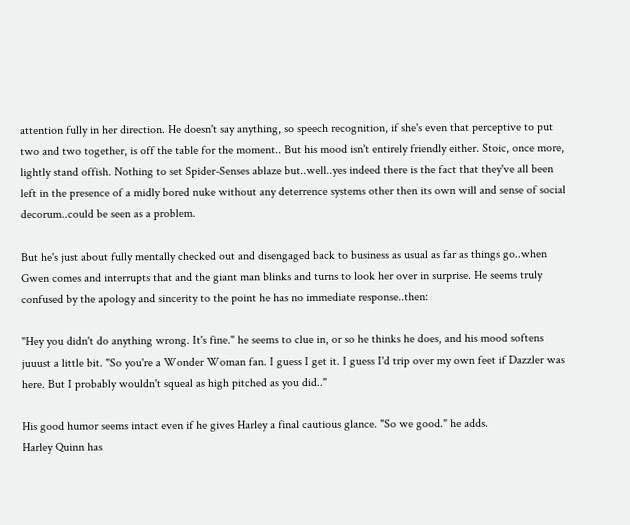attention fully in her direction. He doesn't say anything, so speech recognition, if she's even that perceptive to put two and two together, is off the table for the moment.. But his mood isn't entirely friendly either. Stoic, once more, lightly stand offish. Nothing to set Spider-Senses ablaze but..well..yes indeed there is the fact that they've all been left in the presence of a midly bored nuke without any deterrence systems other then its own will and sense of social decorum..could be seen as a problem.

But he's just about fully mentally checked out and disengaged back to business as usual as far as things go..when Gwen comes and interrupts that and the giant man blinks and turns to look her over in surprise. He seems truly confused by the apology and sincerity to the point he has no immediate response..then:

"Hey you didn't do anything wrong. It's fine." he seems to clue in, or so he thinks he does, and his mood softens juuust a little bit. "So you're a Wonder Woman fan. I guess I get it. I guess I'd trip over my own feet if Dazzler was here. But I probably wouldn't squeal as high pitched as you did.."

His good humor seems intact even if he gives Harley a final cautious glance. "So we good." he adds.
Harley Quinn has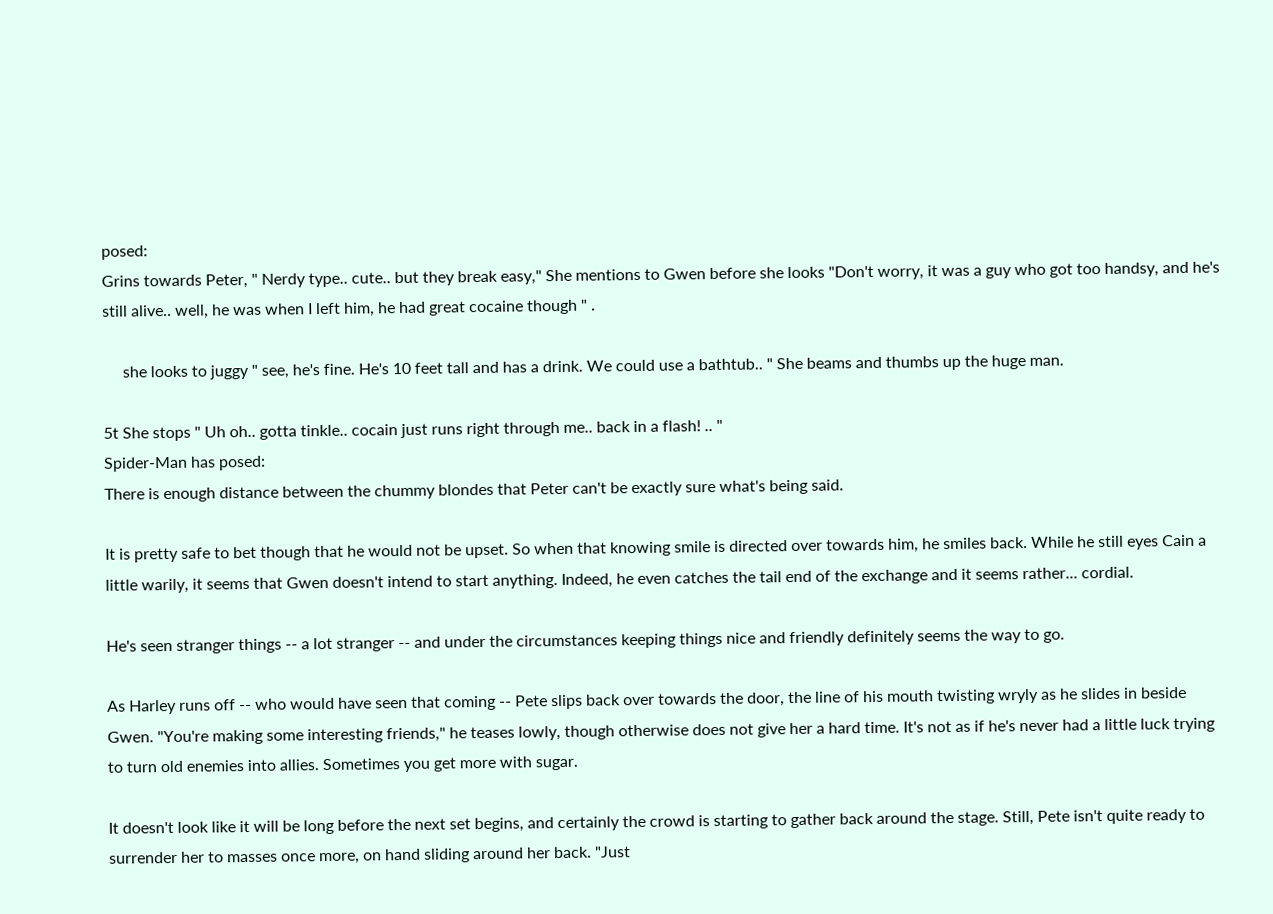posed:
Grins towards Peter, " Nerdy type.. cute.. but they break easy," She mentions to Gwen before she looks "Don't worry, it was a guy who got too handsy, and he's still alive.. well, he was when I left him, he had great cocaine though " .

     she looks to juggy " see, he's fine. He's 10 feet tall and has a drink. We could use a bathtub.. " She beams and thumbs up the huge man.

5t She stops " Uh oh.. gotta tinkle.. cocain just runs right through me.. back in a flash! .. "
Spider-Man has posed:
There is enough distance between the chummy blondes that Peter can't be exactly sure what's being said.

It is pretty safe to bet though that he would not be upset. So when that knowing smile is directed over towards him, he smiles back. While he still eyes Cain a little warily, it seems that Gwen doesn't intend to start anything. Indeed, he even catches the tail end of the exchange and it seems rather... cordial.

He's seen stranger things -- a lot stranger -- and under the circumstances keeping things nice and friendly definitely seems the way to go.

As Harley runs off -- who would have seen that coming -- Pete slips back over towards the door, the line of his mouth twisting wryly as he slides in beside Gwen. "You're making some interesting friends," he teases lowly, though otherwise does not give her a hard time. It's not as if he's never had a little luck trying to turn old enemies into allies. Sometimes you get more with sugar.

It doesn't look like it will be long before the next set begins, and certainly the crowd is starting to gather back around the stage. Still, Pete isn't quite ready to surrender her to masses once more, on hand sliding around her back. "Just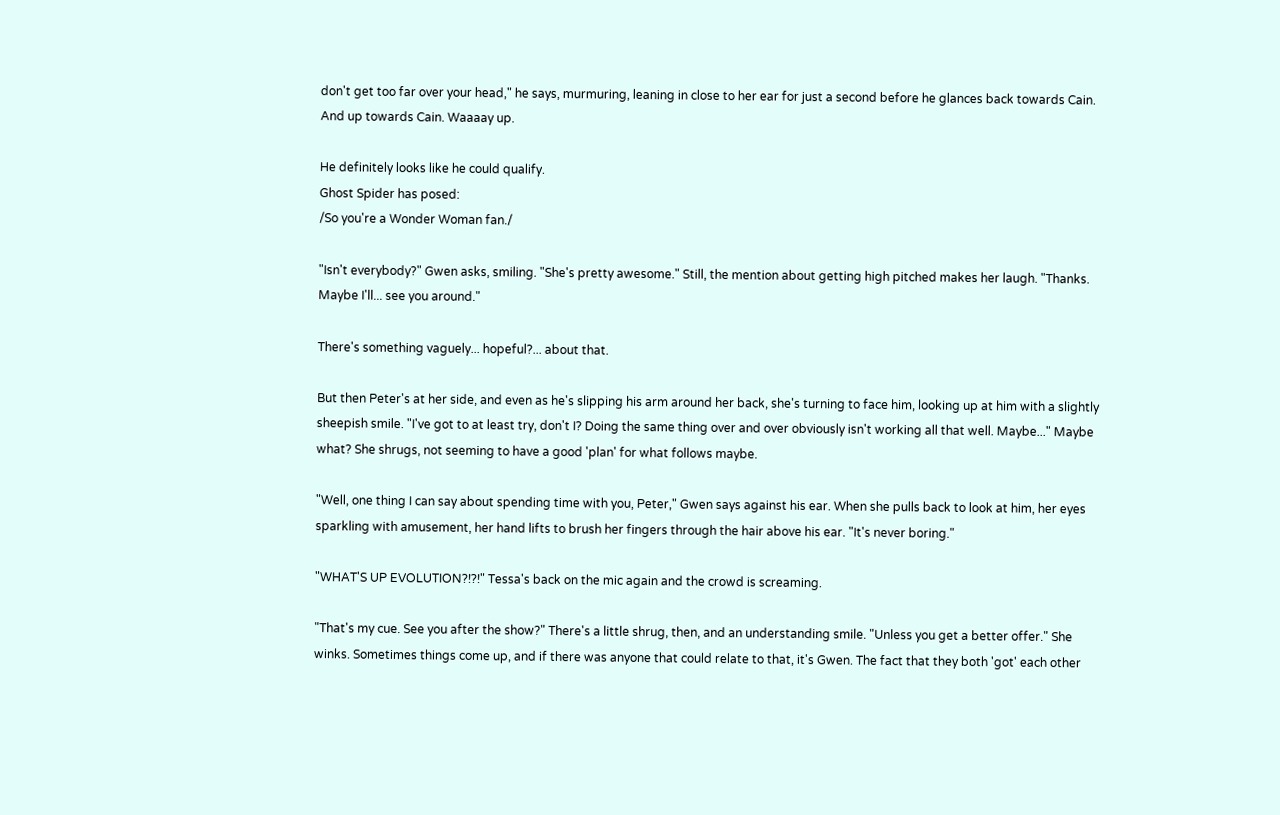don't get too far over your head," he says, murmuring, leaning in close to her ear for just a second before he glances back towards Cain. And up towards Cain. Waaaay up.

He definitely looks like he could qualify.
Ghost Spider has posed:
/So you're a Wonder Woman fan./

"Isn't everybody?" Gwen asks, smiling. "She's pretty awesome." Still, the mention about getting high pitched makes her laugh. "Thanks. Maybe I'll... see you around."

There's something vaguely... hopeful?... about that.

But then Peter's at her side, and even as he's slipping his arm around her back, she's turning to face him, looking up at him with a slightly sheepish smile. "I've got to at least try, don't I? Doing the same thing over and over obviously isn't working all that well. Maybe..." Maybe what? She shrugs, not seeming to have a good 'plan' for what follows maybe.

"Well, one thing I can say about spending time with you, Peter," Gwen says against his ear. When she pulls back to look at him, her eyes sparkling with amusement, her hand lifts to brush her fingers through the hair above his ear. "It's never boring."

"WHAT'S UP EVOLUTION?!?!" Tessa's back on the mic again and the crowd is screaming.

"That's my cue. See you after the show?" There's a little shrug, then, and an understanding smile. "Unless you get a better offer." She winks. Sometimes things come up, and if there was anyone that could relate to that, it's Gwen. The fact that they both 'got' each other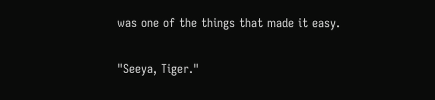was one of the things that made it easy.

"Seeya, Tiger."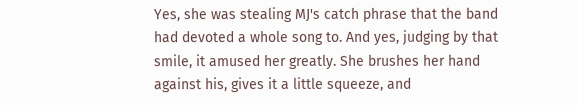Yes, she was stealing MJ's catch phrase that the band had devoted a whole song to. And yes, judging by that smile, it amused her greatly. She brushes her hand against his, gives it a little squeeze, and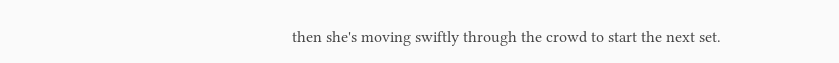then she's moving swiftly through the crowd to start the next set.